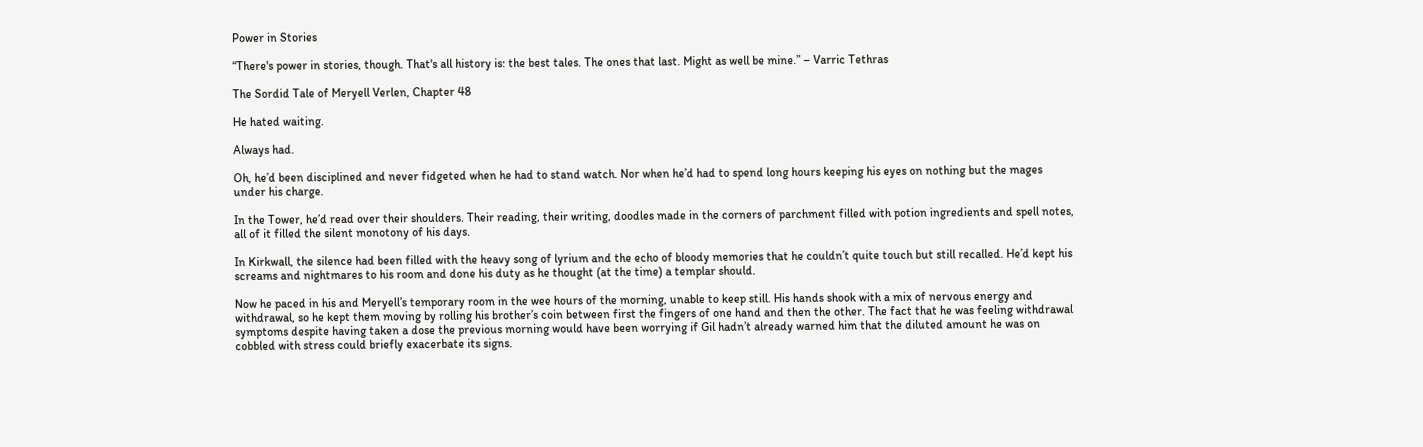Power in Stories

“There's power in stories, though. That's all history is: the best tales. The ones that last. Might as well be mine.” – Varric Tethras

The Sordid Tale of Meryell Verlen, Chapter 48

He hated waiting.

Always had.

Oh, he’d been disciplined and never fidgeted when he had to stand watch. Nor when he’d had to spend long hours keeping his eyes on nothing but the mages under his charge.

In the Tower, he’d read over their shoulders. Their reading, their writing, doodles made in the corners of parchment filled with potion ingredients and spell notes, all of it filled the silent monotony of his days.

In Kirkwall, the silence had been filled with the heavy song of lyrium and the echo of bloody memories that he couldn’t quite touch but still recalled. He’d kept his screams and nightmares to his room and done his duty as he thought (at the time) a templar should.

Now he paced in his and Meryell’s temporary room in the wee hours of the morning, unable to keep still. His hands shook with a mix of nervous energy and withdrawal, so he kept them moving by rolling his brother’s coin between first the fingers of one hand and then the other. The fact that he was feeling withdrawal symptoms despite having taken a dose the previous morning would have been worrying if Gil hadn’t already warned him that the diluted amount he was on cobbled with stress could briefly exacerbate its signs.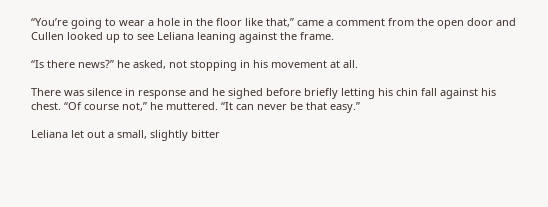“You’re going to wear a hole in the floor like that,” came a comment from the open door and Cullen looked up to see Leliana leaning against the frame.

“Is there news?” he asked, not stopping in his movement at all.

There was silence in response and he sighed before briefly letting his chin fall against his chest. “Of course not,” he muttered. “It can never be that easy.”

Leliana let out a small, slightly bitter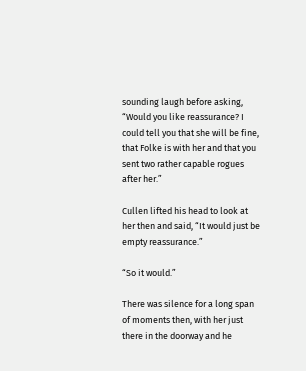sounding laugh before asking, “Would you like reassurance? I could tell you that she will be fine, that Folke is with her and that you sent two rather capable rogues after her.”

Cullen lifted his head to look at her then and said, “It would just be empty reassurance.”

“So it would.”

There was silence for a long span of moments then, with her just there in the doorway and he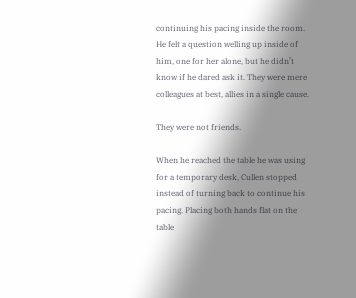continuing his pacing inside the room. He felt a question welling up inside of him, one for her alone, but he didn’t know if he dared ask it. They were mere colleagues at best, allies in a single cause.

They were not friends.

When he reached the table he was using for a temporary desk, Cullen stopped instead of turning back to continue his pacing. Placing both hands flat on the table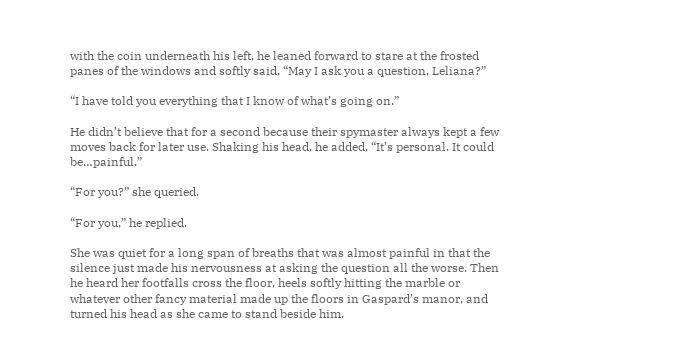with the coin underneath his left, he leaned forward to stare at the frosted panes of the windows and softly said, “May I ask you a question, Leliana?”

“I have told you everything that I know of what’s going on.”

He didn’t believe that for a second because their spymaster always kept a few moves back for later use. Shaking his head, he added, “It’s personal. It could be…painful.”

“For you?” she queried.

“For you,” he replied.

She was quiet for a long span of breaths that was almost painful in that the silence just made his nervousness at asking the question all the worse. Then he heard her footfalls cross the floor, heels softly hitting the marble or whatever other fancy material made up the floors in Gaspard’s manor, and turned his head as she came to stand beside him.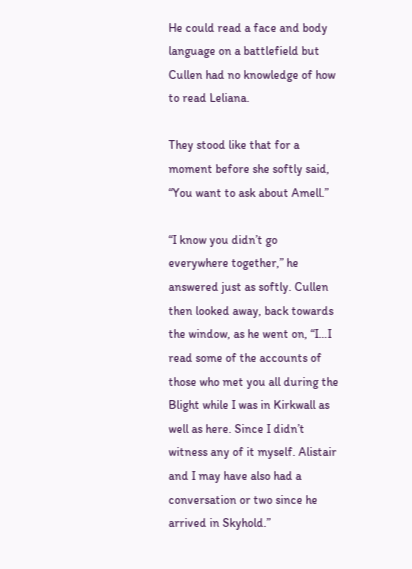He could read a face and body language on a battlefield but Cullen had no knowledge of how to read Leliana.

They stood like that for a moment before she softly said, “You want to ask about Amell.”

“I know you didn’t go everywhere together,” he answered just as softly. Cullen then looked away, back towards the window, as he went on, “I…I read some of the accounts of those who met you all during the Blight while I was in Kirkwall as well as here. Since I didn’t witness any of it myself. Alistair and I may have also had a conversation or two since he arrived in Skyhold.”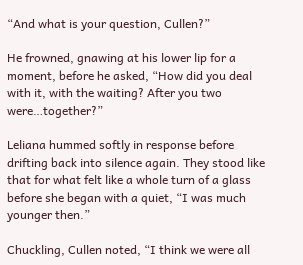“And what is your question, Cullen?”

He frowned, gnawing at his lower lip for a moment, before he asked, “How did you deal with it, with the waiting? After you two were…together?”

Leliana hummed softly in response before drifting back into silence again. They stood like that for what felt like a whole turn of a glass before she began with a quiet, “I was much younger then.”

Chuckling, Cullen noted, “I think we were all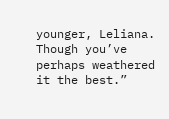younger, Leliana. Though you’ve perhaps weathered it the best.”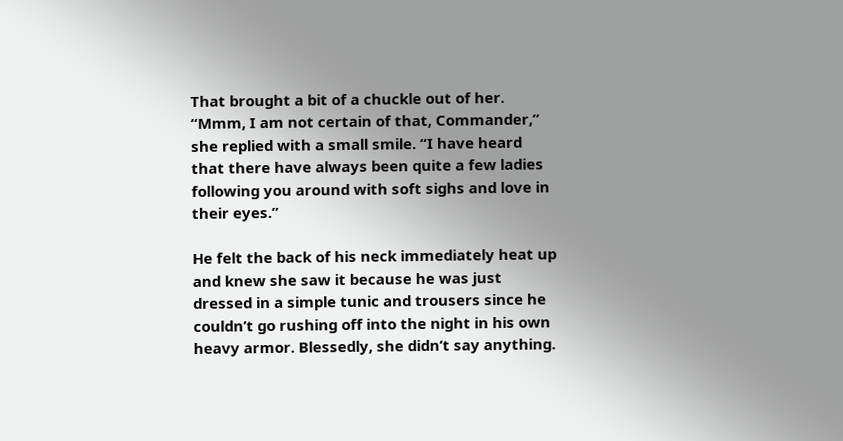That brought a bit of a chuckle out of her. “Mmm, I am not certain of that, Commander,” she replied with a small smile. “I have heard that there have always been quite a few ladies following you around with soft sighs and love in their eyes.”

He felt the back of his neck immediately heat up and knew she saw it because he was just dressed in a simple tunic and trousers since he couldn’t go rushing off into the night in his own heavy armor. Blessedly, she didn’t say anything.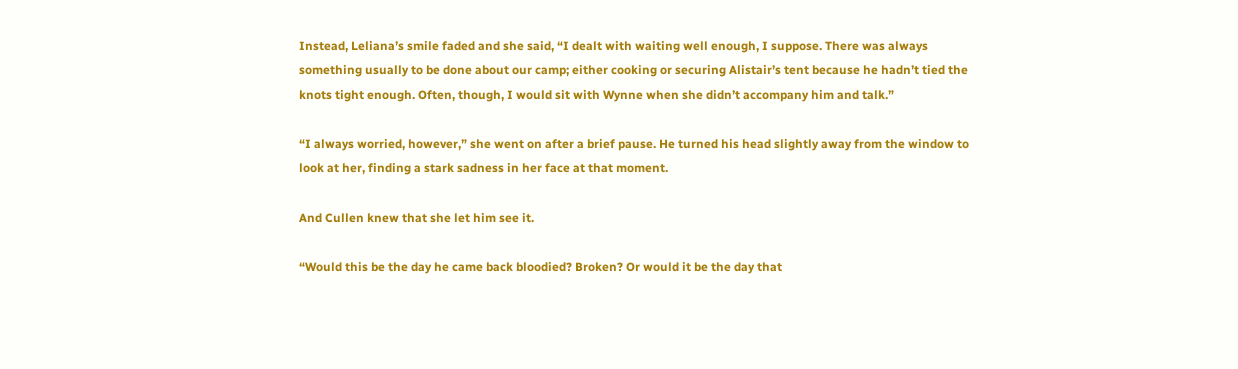Instead, Leliana’s smile faded and she said, “I dealt with waiting well enough, I suppose. There was always something usually to be done about our camp; either cooking or securing Alistair’s tent because he hadn’t tied the knots tight enough. Often, though, I would sit with Wynne when she didn’t accompany him and talk.”

“I always worried, however,” she went on after a brief pause. He turned his head slightly away from the window to look at her, finding a stark sadness in her face at that moment.

And Cullen knew that she let him see it.

“Would this be the day he came back bloodied? Broken? Or would it be the day that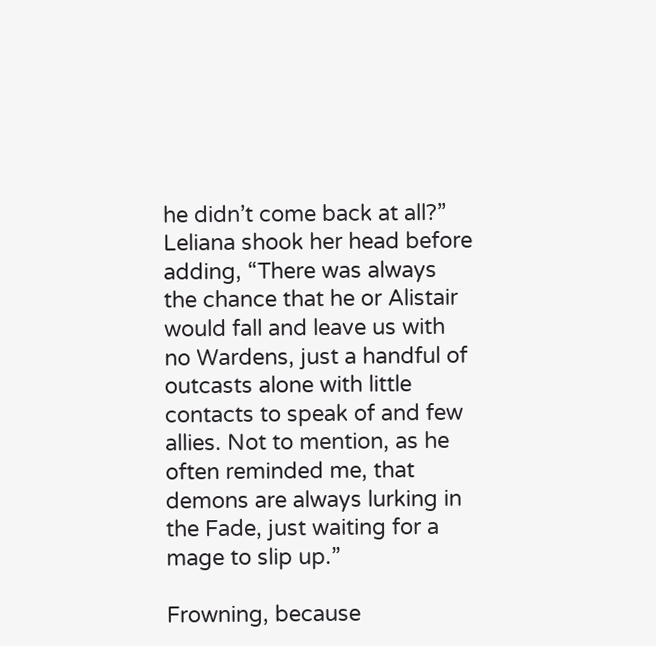he didn’t come back at all?” Leliana shook her head before adding, “There was always the chance that he or Alistair would fall and leave us with no Wardens, just a handful of outcasts alone with little contacts to speak of and few allies. Not to mention, as he often reminded me, that demons are always lurking in the Fade, just waiting for a mage to slip up.”

Frowning, because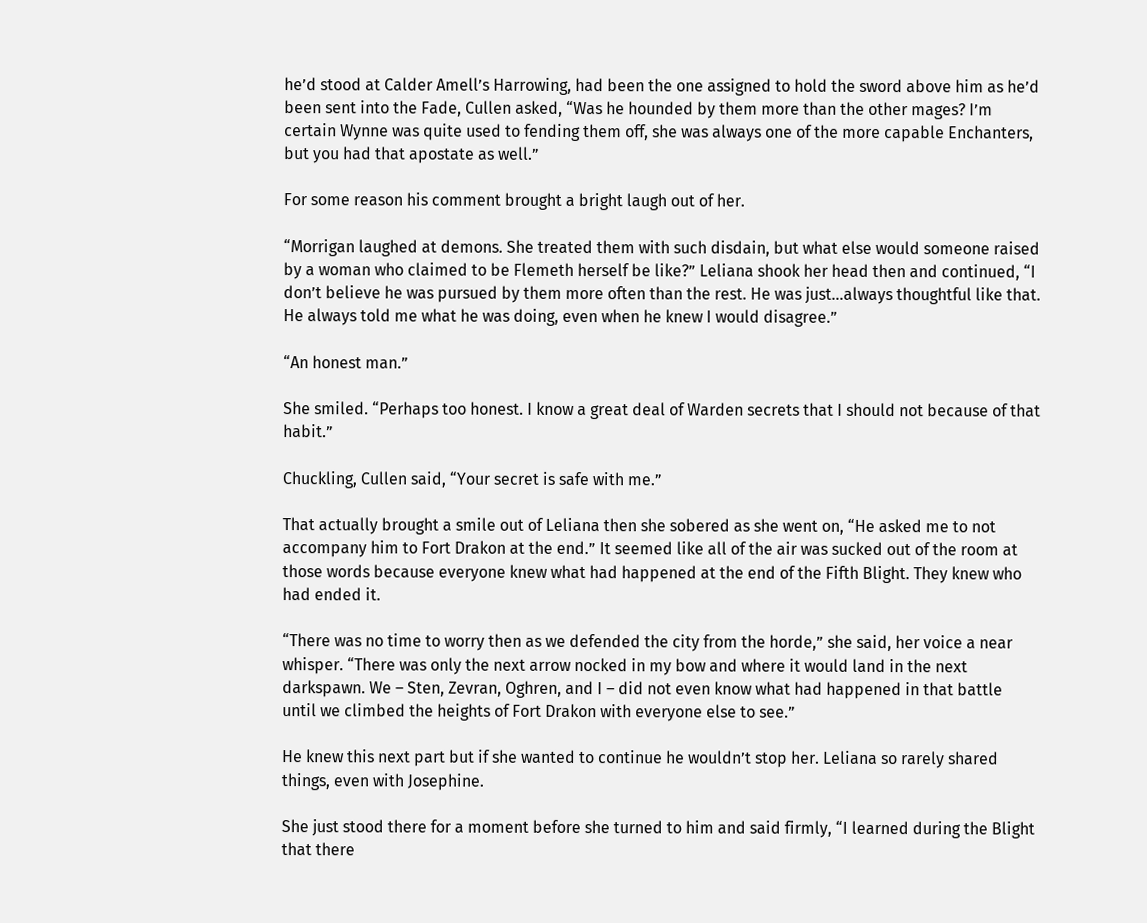he’d stood at Calder Amell’s Harrowing, had been the one assigned to hold the sword above him as he’d been sent into the Fade, Cullen asked, “Was he hounded by them more than the other mages? I’m certain Wynne was quite used to fending them off, she was always one of the more capable Enchanters, but you had that apostate as well.”

For some reason his comment brought a bright laugh out of her.

“Morrigan laughed at demons. She treated them with such disdain, but what else would someone raised by a woman who claimed to be Flemeth herself be like?” Leliana shook her head then and continued, “I don’t believe he was pursued by them more often than the rest. He was just…always thoughtful like that. He always told me what he was doing, even when he knew I would disagree.”

“An honest man.”

She smiled. “Perhaps too honest. I know a great deal of Warden secrets that I should not because of that habit.”

Chuckling, Cullen said, “Your secret is safe with me.”

That actually brought a smile out of Leliana then she sobered as she went on, “He asked me to not accompany him to Fort Drakon at the end.” It seemed like all of the air was sucked out of the room at those words because everyone knew what had happened at the end of the Fifth Blight. They knew who had ended it.

“There was no time to worry then as we defended the city from the horde,” she said, her voice a near whisper. “There was only the next arrow nocked in my bow and where it would land in the next darkspawn. We – Sten, Zevran, Oghren, and I – did not even know what had happened in that battle until we climbed the heights of Fort Drakon with everyone else to see.”

He knew this next part but if she wanted to continue he wouldn’t stop her. Leliana so rarely shared things, even with Josephine.

She just stood there for a moment before she turned to him and said firmly, “I learned during the Blight that there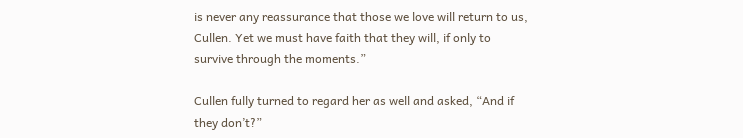is never any reassurance that those we love will return to us, Cullen. Yet we must have faith that they will, if only to survive through the moments.”

Cullen fully turned to regard her as well and asked, “And if they don’t?”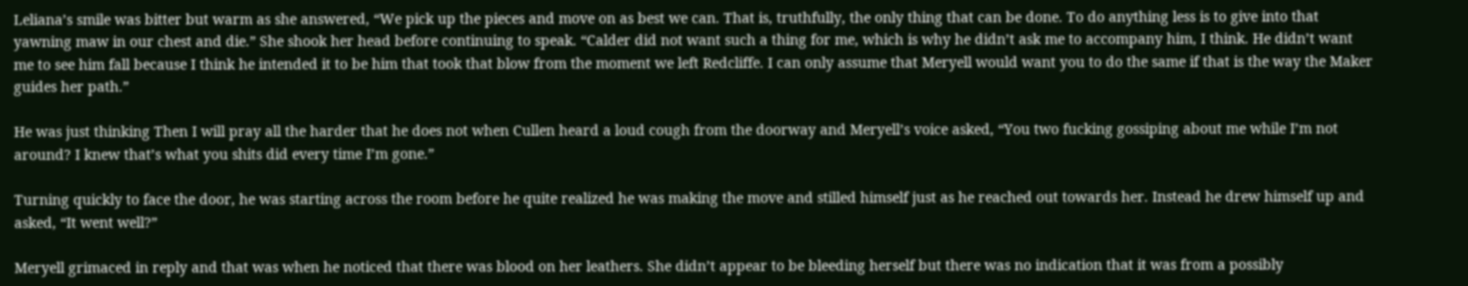Leliana’s smile was bitter but warm as she answered, “We pick up the pieces and move on as best we can. That is, truthfully, the only thing that can be done. To do anything less is to give into that yawning maw in our chest and die.” She shook her head before continuing to speak. “Calder did not want such a thing for me, which is why he didn’t ask me to accompany him, I think. He didn’t want me to see him fall because I think he intended it to be him that took that blow from the moment we left Redcliffe. I can only assume that Meryell would want you to do the same if that is the way the Maker guides her path.”

He was just thinking Then I will pray all the harder that he does not when Cullen heard a loud cough from the doorway and Meryell’s voice asked, “You two fucking gossiping about me while I’m not around? I knew that’s what you shits did every time I’m gone.”

Turning quickly to face the door, he was starting across the room before he quite realized he was making the move and stilled himself just as he reached out towards her. Instead he drew himself up and asked, “It went well?”

Meryell grimaced in reply and that was when he noticed that there was blood on her leathers. She didn’t appear to be bleeding herself but there was no indication that it was from a possibly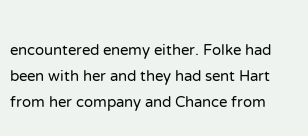encountered enemy either. Folke had been with her and they had sent Hart from her company and Chance from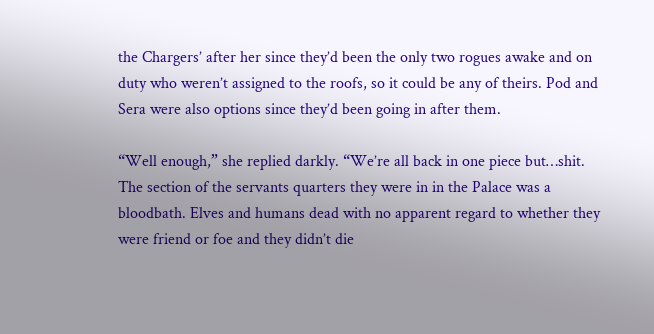the Chargers’ after her since they’d been the only two rogues awake and on duty who weren’t assigned to the roofs, so it could be any of theirs. Pod and Sera were also options since they’d been going in after them.

“Well enough,” she replied darkly. “We’re all back in one piece but…shit. The section of the servants quarters they were in in the Palace was a bloodbath. Elves and humans dead with no apparent regard to whether they were friend or foe and they didn’t die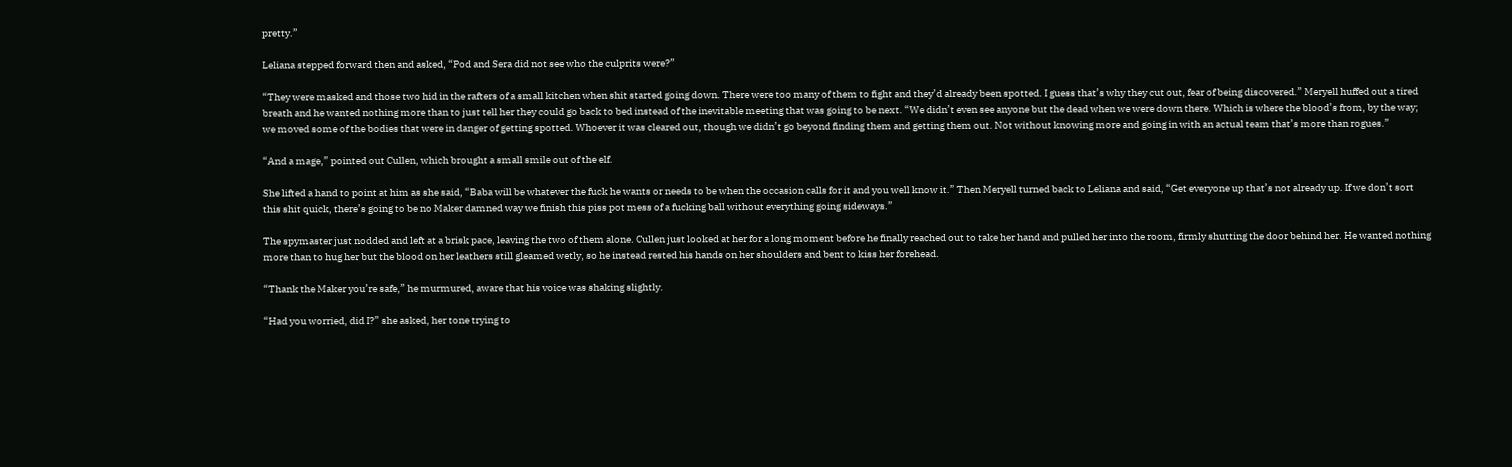pretty.”

Leliana stepped forward then and asked, “Pod and Sera did not see who the culprits were?”

“They were masked and those two hid in the rafters of a small kitchen when shit started going down. There were too many of them to fight and they’d already been spotted. I guess that’s why they cut out, fear of being discovered.” Meryell huffed out a tired breath and he wanted nothing more than to just tell her they could go back to bed instead of the inevitable meeting that was going to be next. “We didn’t even see anyone but the dead when we were down there. Which is where the blood’s from, by the way; we moved some of the bodies that were in danger of getting spotted. Whoever it was cleared out, though we didn’t go beyond finding them and getting them out. Not without knowing more and going in with an actual team that’s more than rogues.”

“And a mage,” pointed out Cullen, which brought a small smile out of the elf.

She lifted a hand to point at him as she said, “Baba will be whatever the fuck he wants or needs to be when the occasion calls for it and you well know it.” Then Meryell turned back to Leliana and said, “Get everyone up that’s not already up. If we don’t sort this shit quick, there’s going to be no Maker damned way we finish this piss pot mess of a fucking ball without everything going sideways.”

The spymaster just nodded and left at a brisk pace, leaving the two of them alone. Cullen just looked at her for a long moment before he finally reached out to take her hand and pulled her into the room, firmly shutting the door behind her. He wanted nothing more than to hug her but the blood on her leathers still gleamed wetly, so he instead rested his hands on her shoulders and bent to kiss her forehead.

“Thank the Maker you’re safe,” he murmured, aware that his voice was shaking slightly.

“Had you worried, did I?” she asked, her tone trying to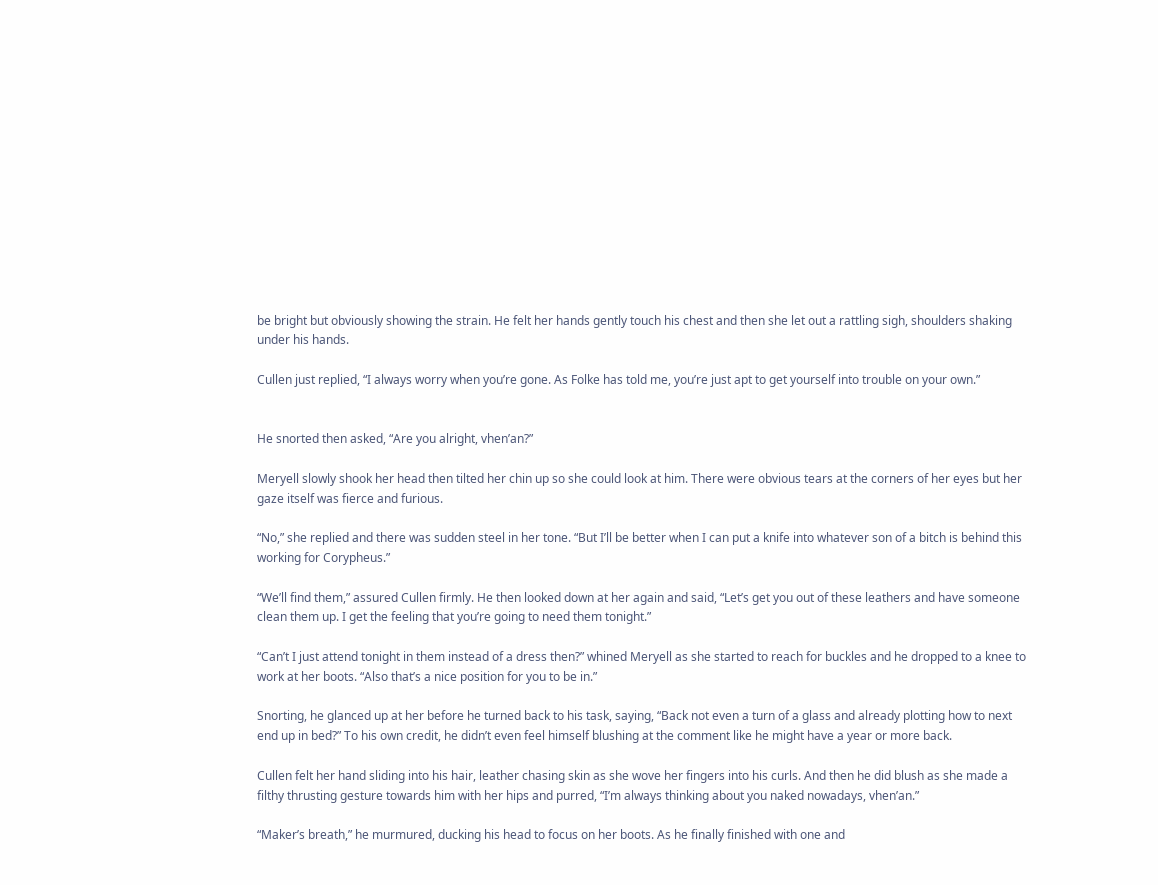be bright but obviously showing the strain. He felt her hands gently touch his chest and then she let out a rattling sigh, shoulders shaking under his hands.

Cullen just replied, “I always worry when you’re gone. As Folke has told me, you’re just apt to get yourself into trouble on your own.”


He snorted then asked, “Are you alright, vhen’an?”

Meryell slowly shook her head then tilted her chin up so she could look at him. There were obvious tears at the corners of her eyes but her gaze itself was fierce and furious.

“No,” she replied and there was sudden steel in her tone. “But I’ll be better when I can put a knife into whatever son of a bitch is behind this working for Corypheus.”

“We’ll find them,” assured Cullen firmly. He then looked down at her again and said, “Let’s get you out of these leathers and have someone clean them up. I get the feeling that you’re going to need them tonight.”

“Can’t I just attend tonight in them instead of a dress then?” whined Meryell as she started to reach for buckles and he dropped to a knee to work at her boots. “Also that’s a nice position for you to be in.”

Snorting, he glanced up at her before he turned back to his task, saying, “Back not even a turn of a glass and already plotting how to next end up in bed?” To his own credit, he didn’t even feel himself blushing at the comment like he might have a year or more back.

Cullen felt her hand sliding into his hair, leather chasing skin as she wove her fingers into his curls. And then he did blush as she made a filthy thrusting gesture towards him with her hips and purred, “I’m always thinking about you naked nowadays, vhen’an.”

“Maker’s breath,” he murmured, ducking his head to focus on her boots. As he finally finished with one and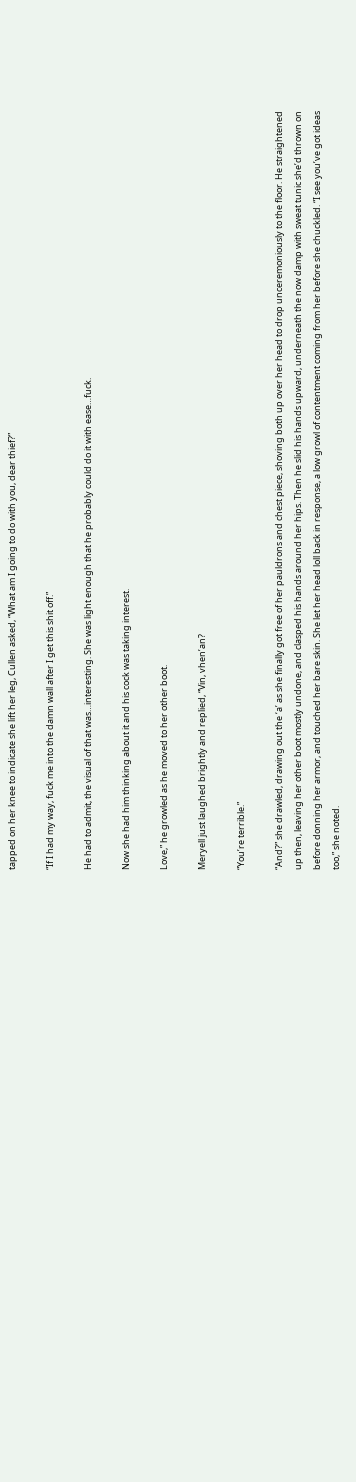tapped on her knee to indicate she lift her leg, Cullen asked, “What am I going to do with you, dear thief?”

“If I had my way, fuck me into the damn wall after I get this shit off.”

He had to admit, the visual of that was…interesting. She was light enough that he probably could do it with ease…fuck.

Now she had him thinking about it and his cock was taking interest.

Love,” he growled as he moved to her other boot.

Meryell just laughed brightly and replied, “Vin, vhen’an?

“You’re terrible.”

“And?” she drawled, drawing out the ‘a’ as she finally got free of her pauldrons and chest piece, shoving both up over her head to drop unceremoniously to the floor. He straightened up then, leaving her other boot mostly undone, and clasped his hands around her hips. Then he slid his hands upward, underneath the now damp with sweat tunic she’d thrown on before donning her armor, and touched her bare skin. She let her head loll back in response, a low growl of contentment coming from her before she chuckled. “I see you’ve got ideas too,” she noted.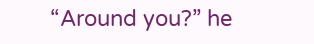“Around you?” he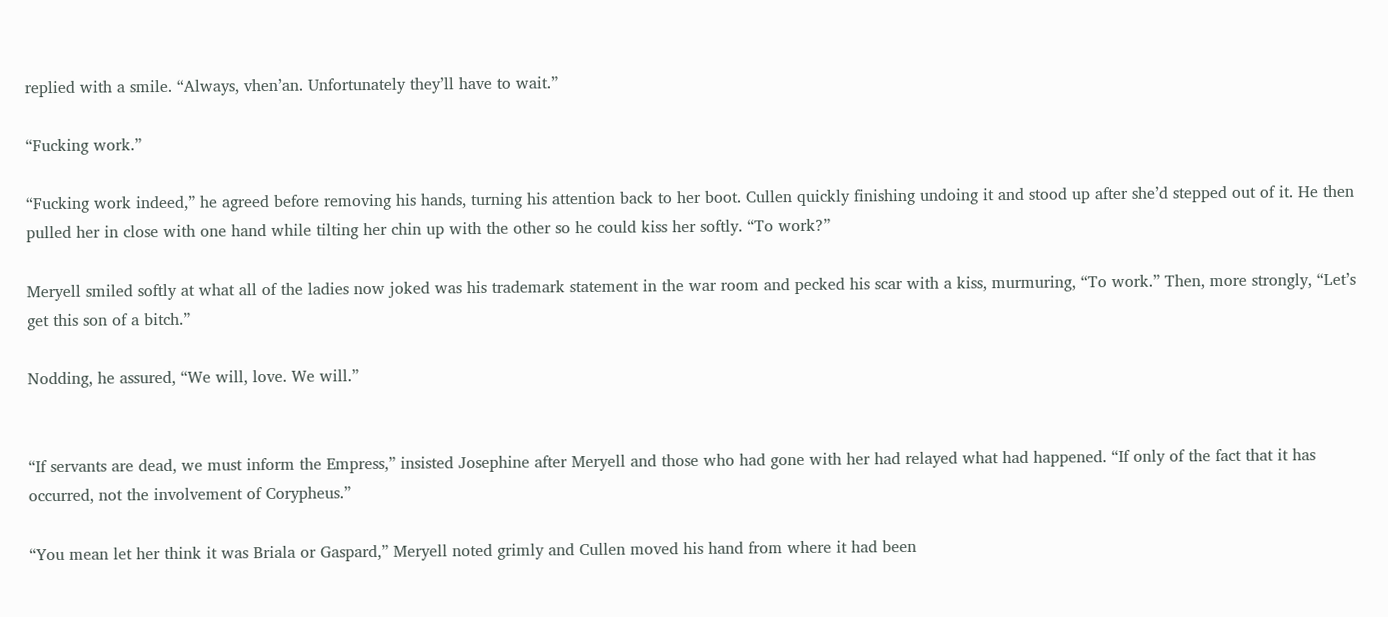replied with a smile. “Always, vhen’an. Unfortunately they’ll have to wait.”

“Fucking work.”

“Fucking work indeed,” he agreed before removing his hands, turning his attention back to her boot. Cullen quickly finishing undoing it and stood up after she’d stepped out of it. He then pulled her in close with one hand while tilting her chin up with the other so he could kiss her softly. “To work?”

Meryell smiled softly at what all of the ladies now joked was his trademark statement in the war room and pecked his scar with a kiss, murmuring, “To work.” Then, more strongly, “Let’s get this son of a bitch.”

Nodding, he assured, “We will, love. We will.”


“If servants are dead, we must inform the Empress,” insisted Josephine after Meryell and those who had gone with her had relayed what had happened. “If only of the fact that it has occurred, not the involvement of Corypheus.”

“You mean let her think it was Briala or Gaspard,” Meryell noted grimly and Cullen moved his hand from where it had been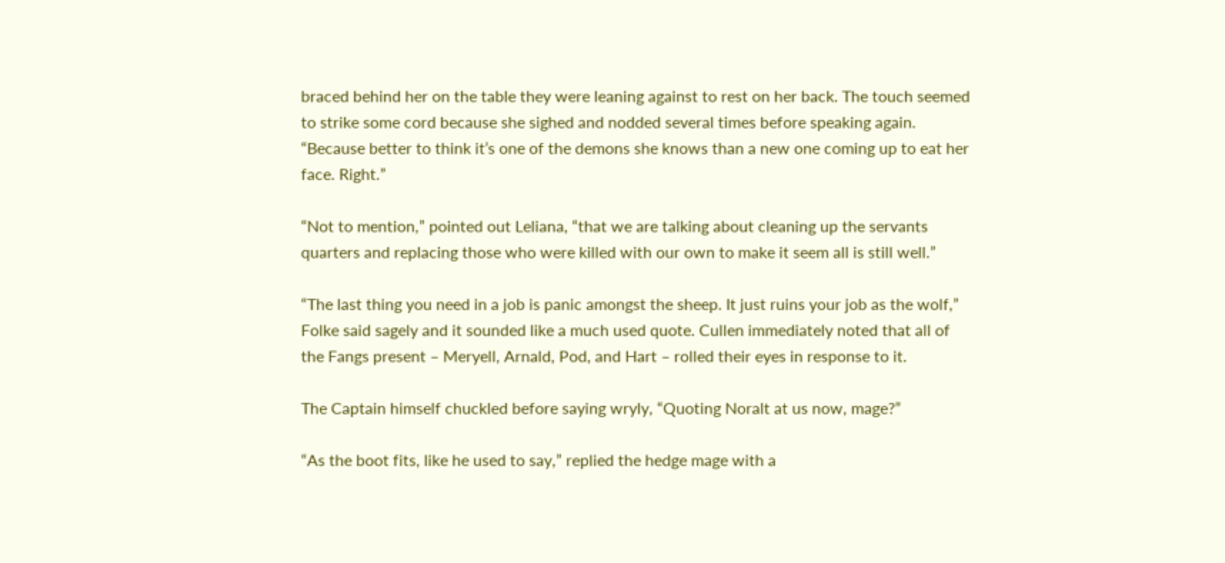braced behind her on the table they were leaning against to rest on her back. The touch seemed to strike some cord because she sighed and nodded several times before speaking again. “Because better to think it’s one of the demons she knows than a new one coming up to eat her face. Right.”

“Not to mention,” pointed out Leliana, “that we are talking about cleaning up the servants quarters and replacing those who were killed with our own to make it seem all is still well.”

“The last thing you need in a job is panic amongst the sheep. It just ruins your job as the wolf,” Folke said sagely and it sounded like a much used quote. Cullen immediately noted that all of the Fangs present – Meryell, Arnald, Pod, and Hart – rolled their eyes in response to it.

The Captain himself chuckled before saying wryly, “Quoting Noralt at us now, mage?”

“As the boot fits, like he used to say,” replied the hedge mage with a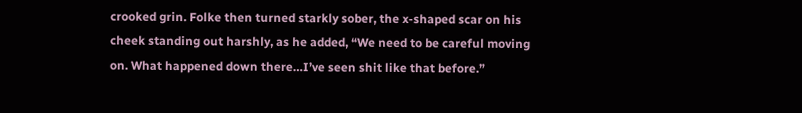crooked grin. Folke then turned starkly sober, the x-shaped scar on his cheek standing out harshly, as he added, “We need to be careful moving on. What happened down there…I’ve seen shit like that before.”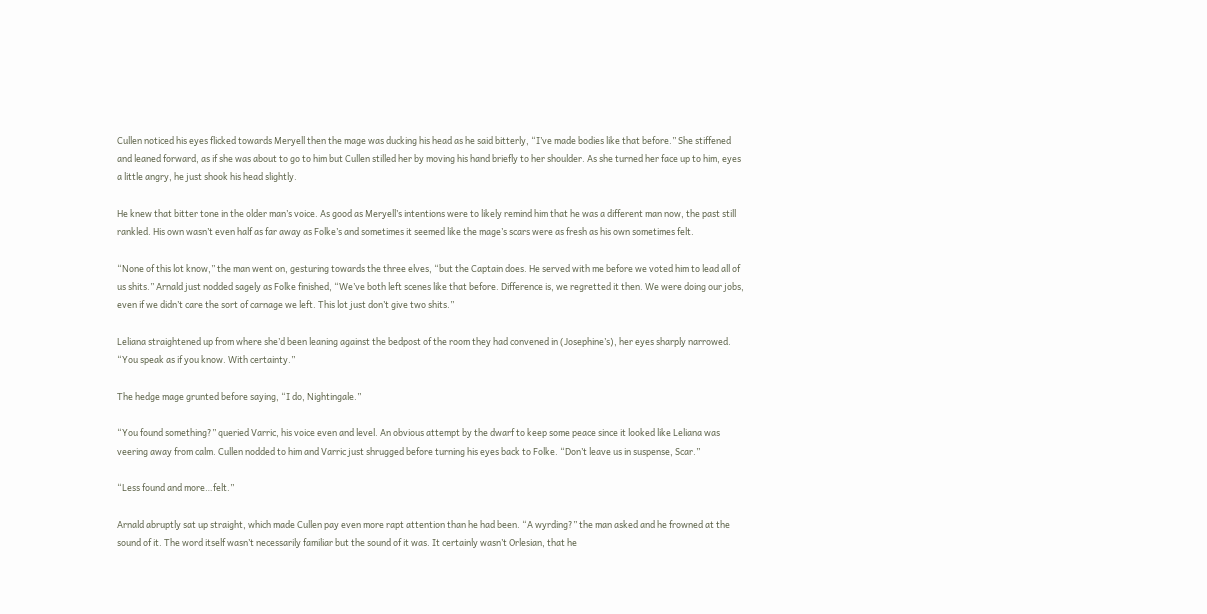Cullen noticed his eyes flicked towards Meryell then the mage was ducking his head as he said bitterly, “I’ve made bodies like that before.” She stiffened and leaned forward, as if she was about to go to him but Cullen stilled her by moving his hand briefly to her shoulder. As she turned her face up to him, eyes a little angry, he just shook his head slightly.

He knew that bitter tone in the older man’s voice. As good as Meryell’s intentions were to likely remind him that he was a different man now, the past still rankled. His own wasn’t even half as far away as Folke’s and sometimes it seemed like the mage’s scars were as fresh as his own sometimes felt.

“None of this lot know,” the man went on, gesturing towards the three elves, “but the Captain does. He served with me before we voted him to lead all of us shits.” Arnald just nodded sagely as Folke finished, “We’ve both left scenes like that before. Difference is, we regretted it then. We were doing our jobs, even if we didn’t care the sort of carnage we left. This lot just don’t give two shits.”

Leliana straightened up from where she’d been leaning against the bedpost of the room they had convened in (Josephine’s), her eyes sharply narrowed. “You speak as if you know. With certainty.”

The hedge mage grunted before saying, “I do, Nightingale.”

“You found something?” queried Varric, his voice even and level. An obvious attempt by the dwarf to keep some peace since it looked like Leliana was veering away from calm. Cullen nodded to him and Varric just shrugged before turning his eyes back to Folke. “Don’t leave us in suspense, Scar.”

“Less found and more…felt.”

Arnald abruptly sat up straight, which made Cullen pay even more rapt attention than he had been. “A wyrding?” the man asked and he frowned at the sound of it. The word itself wasn’t necessarily familiar but the sound of it was. It certainly wasn’t Orlesian, that he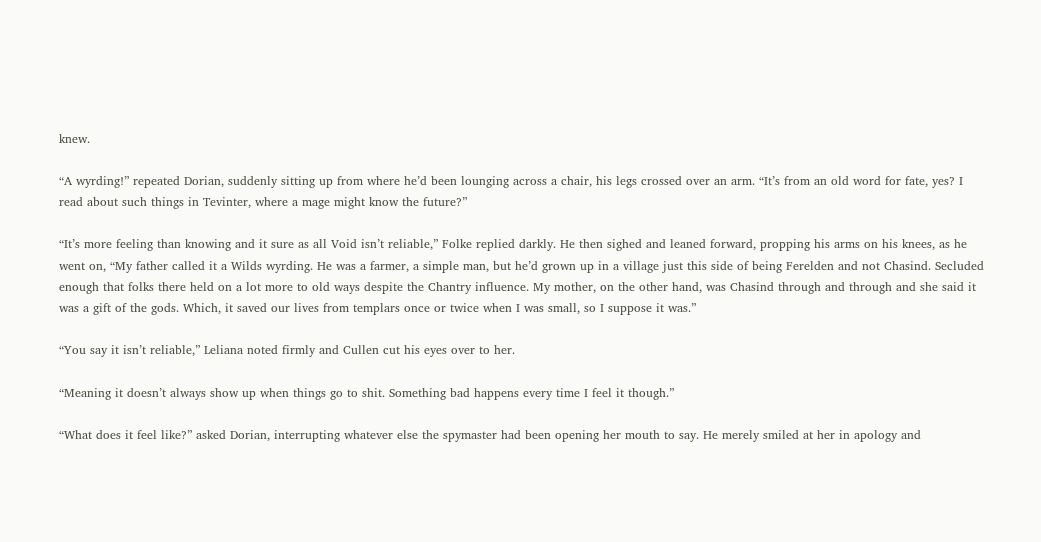knew.

“A wyrding!” repeated Dorian, suddenly sitting up from where he’d been lounging across a chair, his legs crossed over an arm. “It’s from an old word for fate, yes? I read about such things in Tevinter, where a mage might know the future?”

“It’s more feeling than knowing and it sure as all Void isn’t reliable,” Folke replied darkly. He then sighed and leaned forward, propping his arms on his knees, as he went on, “My father called it a Wilds wyrding. He was a farmer, a simple man, but he’d grown up in a village just this side of being Ferelden and not Chasind. Secluded enough that folks there held on a lot more to old ways despite the Chantry influence. My mother, on the other hand, was Chasind through and through and she said it was a gift of the gods. Which, it saved our lives from templars once or twice when I was small, so I suppose it was.”

“You say it isn’t reliable,” Leliana noted firmly and Cullen cut his eyes over to her.

“Meaning it doesn’t always show up when things go to shit. Something bad happens every time I feel it though.”

“What does it feel like?” asked Dorian, interrupting whatever else the spymaster had been opening her mouth to say. He merely smiled at her in apology and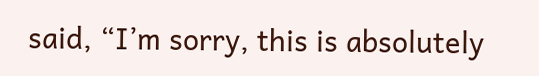said, “I’m sorry, this is absolutely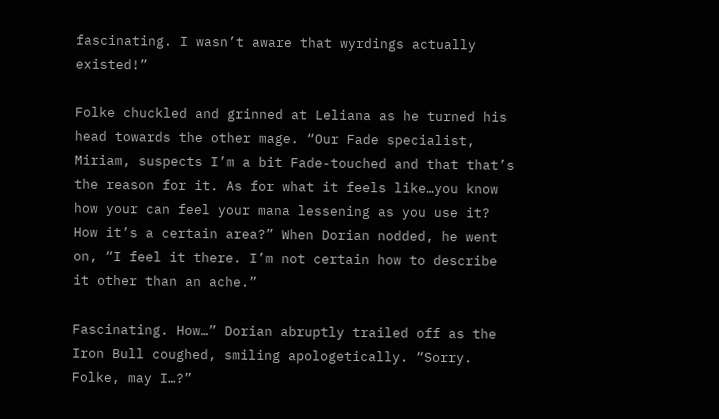fascinating. I wasn’t aware that wyrdings actually existed!”

Folke chuckled and grinned at Leliana as he turned his head towards the other mage. “Our Fade specialist, Miriam, suspects I’m a bit Fade-touched and that that’s the reason for it. As for what it feels like…you know how your can feel your mana lessening as you use it? How it’s a certain area?” When Dorian nodded, he went on, “I feel it there. I’m not certain how to describe it other than an ache.”

Fascinating. How…” Dorian abruptly trailed off as the Iron Bull coughed, smiling apologetically. “Sorry. Folke, may I…?”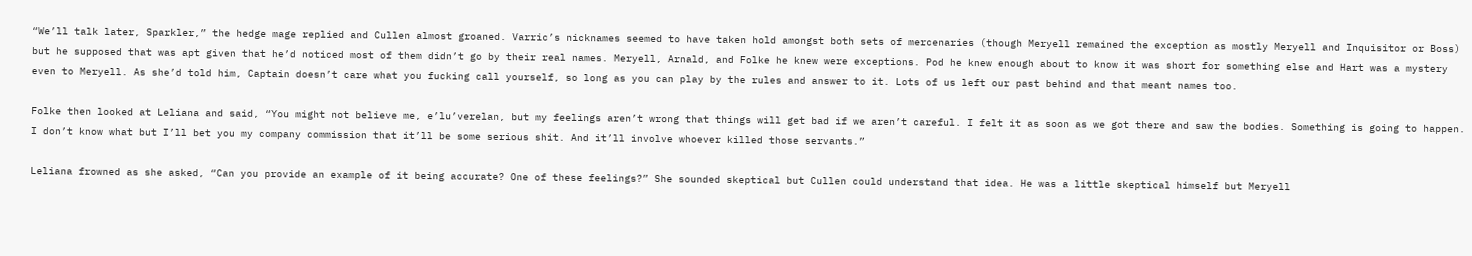“We’ll talk later, Sparkler,” the hedge mage replied and Cullen almost groaned. Varric’s nicknames seemed to have taken hold amongst both sets of mercenaries (though Meryell remained the exception as mostly Meryell and Inquisitor or Boss) but he supposed that was apt given that he’d noticed most of them didn’t go by their real names. Meryell, Arnald, and Folke he knew were exceptions. Pod he knew enough about to know it was short for something else and Hart was a mystery even to Meryell. As she’d told him, Captain doesn’t care what you fucking call yourself, so long as you can play by the rules and answer to it. Lots of us left our past behind and that meant names too.

Folke then looked at Leliana and said, “You might not believe me, e’lu’verelan, but my feelings aren’t wrong that things will get bad if we aren’t careful. I felt it as soon as we got there and saw the bodies. Something is going to happen. I don’t know what but I’ll bet you my company commission that it’ll be some serious shit. And it’ll involve whoever killed those servants.”

Leliana frowned as she asked, “Can you provide an example of it being accurate? One of these feelings?” She sounded skeptical but Cullen could understand that idea. He was a little skeptical himself but Meryell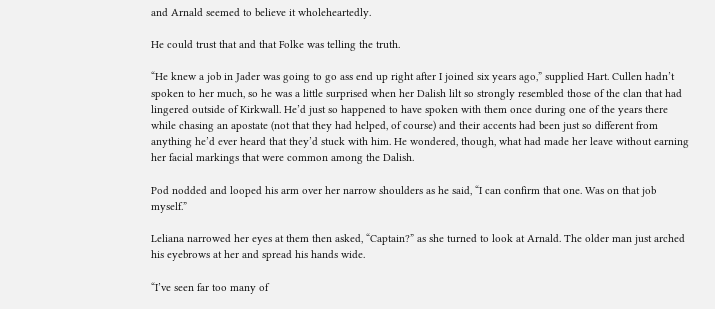and Arnald seemed to believe it wholeheartedly.

He could trust that and that Folke was telling the truth.

“He knew a job in Jader was going to go ass end up right after I joined six years ago,” supplied Hart. Cullen hadn’t spoken to her much, so he was a little surprised when her Dalish lilt so strongly resembled those of the clan that had lingered outside of Kirkwall. He’d just so happened to have spoken with them once during one of the years there while chasing an apostate (not that they had helped, of course) and their accents had been just so different from anything he’d ever heard that they’d stuck with him. He wondered, though, what had made her leave without earning her facial markings that were common among the Dalish.

Pod nodded and looped his arm over her narrow shoulders as he said, “I can confirm that one. Was on that job myself.”

Leliana narrowed her eyes at them then asked, “Captain?” as she turned to look at Arnald. The older man just arched his eyebrows at her and spread his hands wide.

“I’ve seen far too many of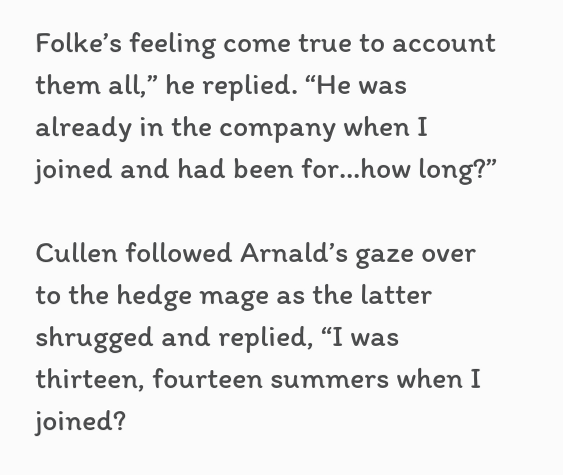Folke’s feeling come true to account them all,” he replied. “He was already in the company when I joined and had been for…how long?”

Cullen followed Arnald’s gaze over to the hedge mage as the latter shrugged and replied, “I was thirteen, fourteen summers when I joined?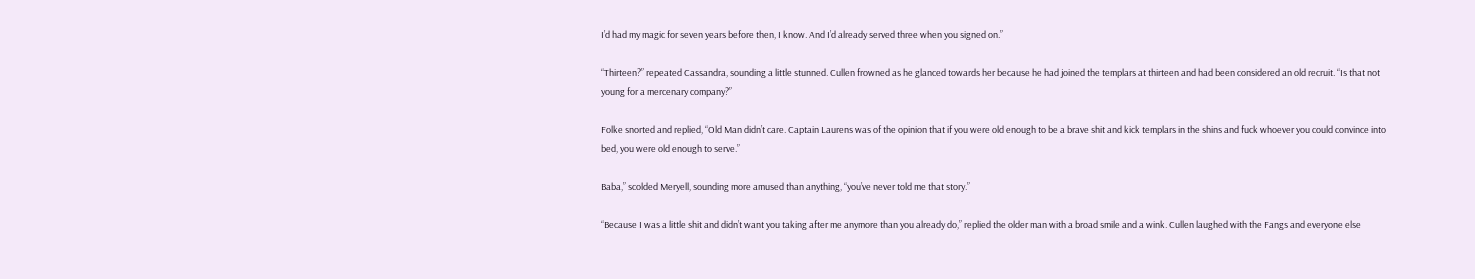I’d had my magic for seven years before then, I know. And I’d already served three when you signed on.”

“Thirteen?” repeated Cassandra, sounding a little stunned. Cullen frowned as he glanced towards her because he had joined the templars at thirteen and had been considered an old recruit. “Is that not young for a mercenary company?”

Folke snorted and replied, “Old Man didn’t care. Captain Laurens was of the opinion that if you were old enough to be a brave shit and kick templars in the shins and fuck whoever you could convince into bed, you were old enough to serve.”

Baba,” scolded Meryell, sounding more amused than anything, “you’ve never told me that story.”

“Because I was a little shit and didn’t want you taking after me anymore than you already do,” replied the older man with a broad smile and a wink. Cullen laughed with the Fangs and everyone else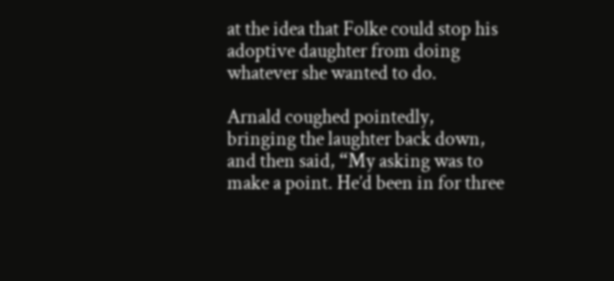at the idea that Folke could stop his adoptive daughter from doing whatever she wanted to do.

Arnald coughed pointedly, bringing the laughter back down, and then said, “My asking was to make a point. He’d been in for three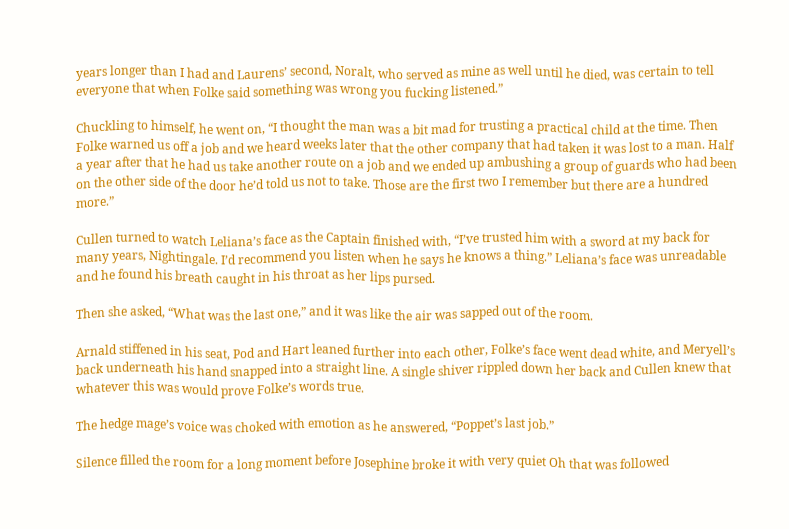years longer than I had and Laurens’ second, Noralt, who served as mine as well until he died, was certain to tell everyone that when Folke said something was wrong you fucking listened.”

Chuckling to himself, he went on, “I thought the man was a bit mad for trusting a practical child at the time. Then Folke warned us off a job and we heard weeks later that the other company that had taken it was lost to a man. Half a year after that he had us take another route on a job and we ended up ambushing a group of guards who had been on the other side of the door he’d told us not to take. Those are the first two I remember but there are a hundred more.”

Cullen turned to watch Leliana’s face as the Captain finished with, “I’ve trusted him with a sword at my back for many years, Nightingale. I’d recommend you listen when he says he knows a thing.” Leliana’s face was unreadable and he found his breath caught in his throat as her lips pursed.

Then she asked, “What was the last one,” and it was like the air was sapped out of the room.

Arnald stiffened in his seat, Pod and Hart leaned further into each other, Folke’s face went dead white, and Meryell’s back underneath his hand snapped into a straight line. A single shiver rippled down her back and Cullen knew that whatever this was would prove Folke’s words true.

The hedge mage’s voice was choked with emotion as he answered, “Poppet’s last job.”

Silence filled the room for a long moment before Josephine broke it with very quiet Oh that was followed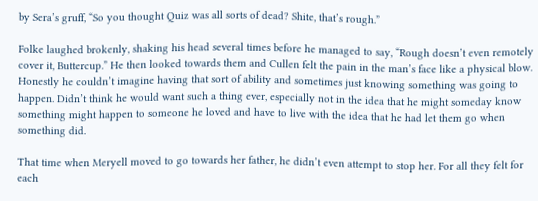by Sera’s gruff, “So you thought Quiz was all sorts of dead? Shite, that’s rough.”

Folke laughed brokenly, shaking his head several times before he managed to say, “Rough doesn’t even remotely cover it, Buttercup.” He then looked towards them and Cullen felt the pain in the man’s face like a physical blow. Honestly he couldn’t imagine having that sort of ability and sometimes just knowing something was going to happen. Didn’t think he would want such a thing ever, especially not in the idea that he might someday know something might happen to someone he loved and have to live with the idea that he had let them go when something did.

That time when Meryell moved to go towards her father, he didn’t even attempt to stop her. For all they felt for each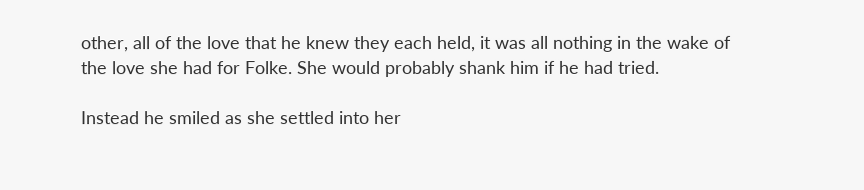other, all of the love that he knew they each held, it was all nothing in the wake of the love she had for Folke. She would probably shank him if he had tried.

Instead he smiled as she settled into her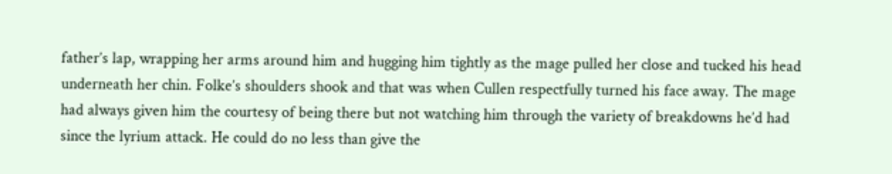father’s lap, wrapping her arms around him and hugging him tightly as the mage pulled her close and tucked his head underneath her chin. Folke’s shoulders shook and that was when Cullen respectfully turned his face away. The mage had always given him the courtesy of being there but not watching him through the variety of breakdowns he’d had since the lyrium attack. He could do no less than give the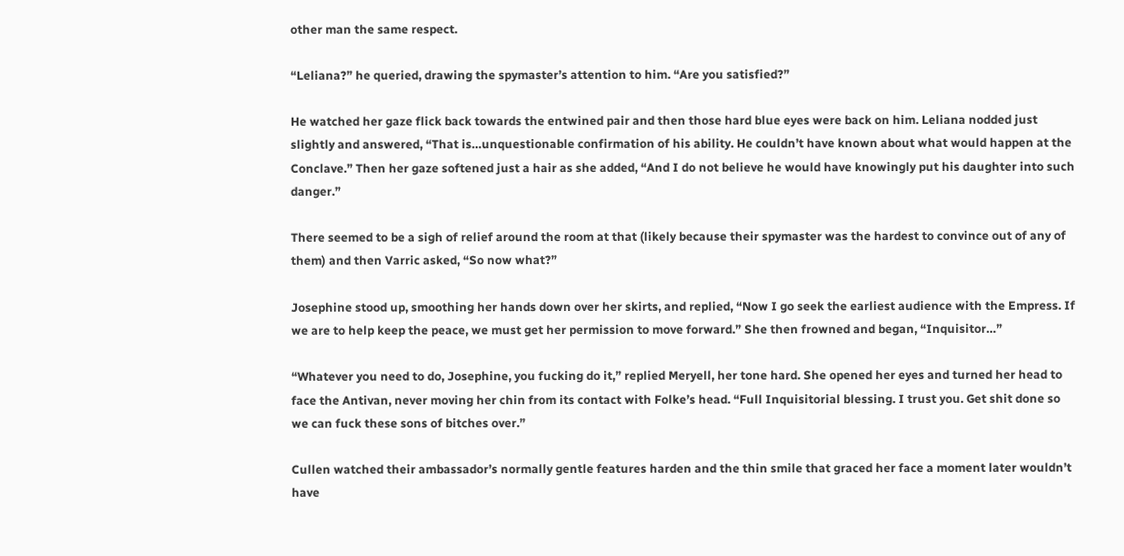other man the same respect.

“Leliana?” he queried, drawing the spymaster’s attention to him. “Are you satisfied?”

He watched her gaze flick back towards the entwined pair and then those hard blue eyes were back on him. Leliana nodded just slightly and answered, “That is…unquestionable confirmation of his ability. He couldn’t have known about what would happen at the Conclave.” Then her gaze softened just a hair as she added, “And I do not believe he would have knowingly put his daughter into such danger.”

There seemed to be a sigh of relief around the room at that (likely because their spymaster was the hardest to convince out of any of them) and then Varric asked, “So now what?”

Josephine stood up, smoothing her hands down over her skirts, and replied, “Now I go seek the earliest audience with the Empress. If we are to help keep the peace, we must get her permission to move forward.” She then frowned and began, “Inquisitor…”

“Whatever you need to do, Josephine, you fucking do it,” replied Meryell, her tone hard. She opened her eyes and turned her head to face the Antivan, never moving her chin from its contact with Folke’s head. “Full Inquisitorial blessing. I trust you. Get shit done so we can fuck these sons of bitches over.”

Cullen watched their ambassador’s normally gentle features harden and the thin smile that graced her face a moment later wouldn’t have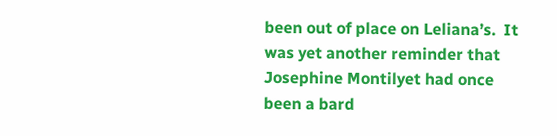been out of place on Leliana’s.  It was yet another reminder that Josephine Montilyet had once been a bard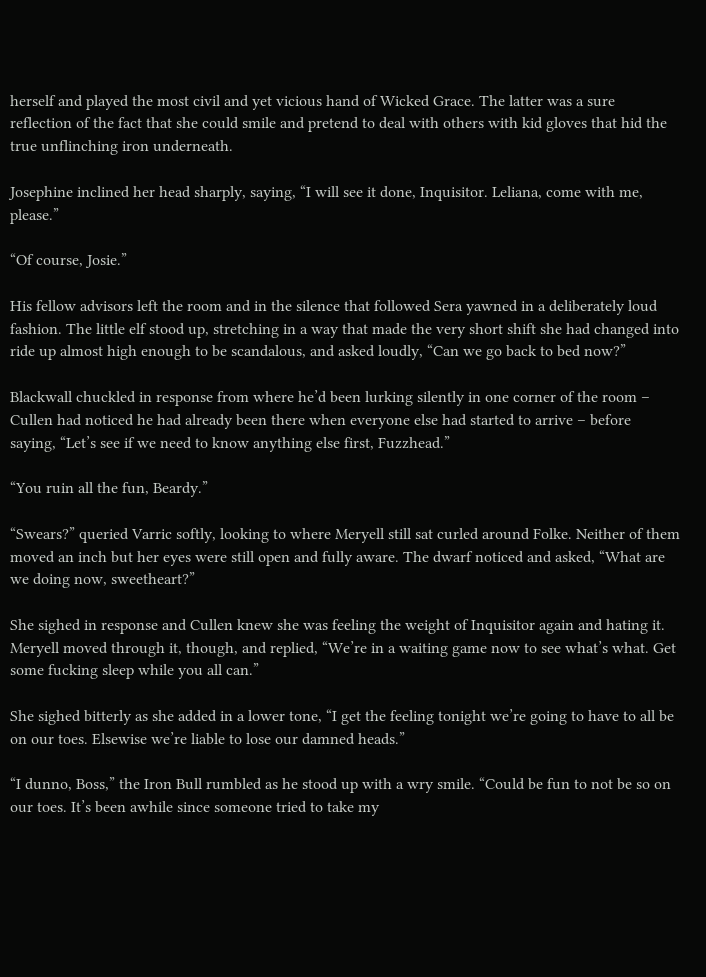herself and played the most civil and yet vicious hand of Wicked Grace. The latter was a sure reflection of the fact that she could smile and pretend to deal with others with kid gloves that hid the true unflinching iron underneath.

Josephine inclined her head sharply, saying, “I will see it done, Inquisitor. Leliana, come with me, please.”

“Of course, Josie.”

His fellow advisors left the room and in the silence that followed Sera yawned in a deliberately loud fashion. The little elf stood up, stretching in a way that made the very short shift she had changed into ride up almost high enough to be scandalous, and asked loudly, “Can we go back to bed now?”

Blackwall chuckled in response from where he’d been lurking silently in one corner of the room – Cullen had noticed he had already been there when everyone else had started to arrive – before saying, “Let’s see if we need to know anything else first, Fuzzhead.”

“You ruin all the fun, Beardy.”

“Swears?” queried Varric softly, looking to where Meryell still sat curled around Folke. Neither of them moved an inch but her eyes were still open and fully aware. The dwarf noticed and asked, “What are we doing now, sweetheart?”

She sighed in response and Cullen knew she was feeling the weight of Inquisitor again and hating it. Meryell moved through it, though, and replied, “We’re in a waiting game now to see what’s what. Get some fucking sleep while you all can.”

She sighed bitterly as she added in a lower tone, “I get the feeling tonight we’re going to have to all be on our toes. Elsewise we’re liable to lose our damned heads.”

“I dunno, Boss,” the Iron Bull rumbled as he stood up with a wry smile. “Could be fun to not be so on our toes. It’s been awhile since someone tried to take my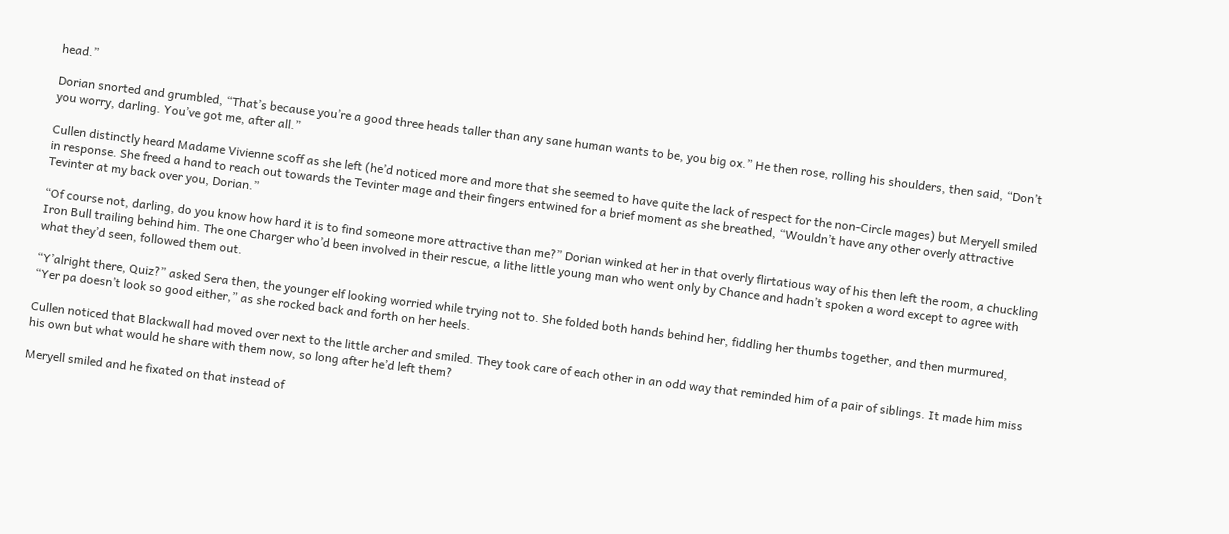head.”

Dorian snorted and grumbled, “That’s because you’re a good three heads taller than any sane human wants to be, you big ox.” He then rose, rolling his shoulders, then said, “Don’t you worry, darling. You’ve got me, after all.”

Cullen distinctly heard Madame Vivienne scoff as she left (he’d noticed more and more that she seemed to have quite the lack of respect for the non-Circle mages) but Meryell smiled in response. She freed a hand to reach out towards the Tevinter mage and their fingers entwined for a brief moment as she breathed, “Wouldn’t have any other overly attractive Tevinter at my back over you, Dorian.”

“Of course not, darling, do you know how hard it is to find someone more attractive than me?” Dorian winked at her in that overly flirtatious way of his then left the room, a chuckling Iron Bull trailing behind him. The one Charger who’d been involved in their rescue, a lithe little young man who went only by Chance and hadn’t spoken a word except to agree with what they’d seen, followed them out.

“Y’alright there, Quiz?” asked Sera then, the younger elf looking worried while trying not to. She folded both hands behind her, fiddling her thumbs together, and then murmured, “Yer pa doesn’t look so good either,” as she rocked back and forth on her heels.

Cullen noticed that Blackwall had moved over next to the little archer and smiled. They took care of each other in an odd way that reminded him of a pair of siblings. It made him miss his own but what would he share with them now, so long after he’d left them?

Meryell smiled and he fixated on that instead of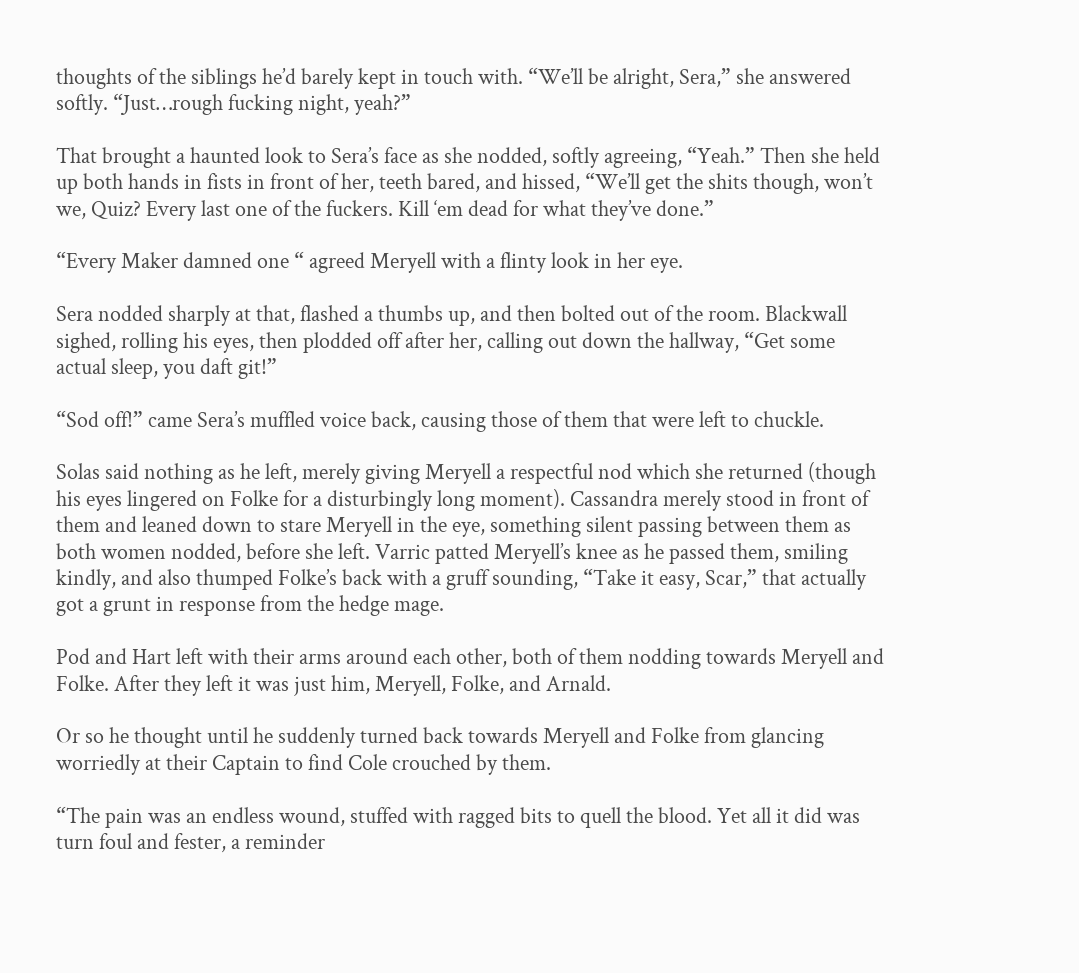thoughts of the siblings he’d barely kept in touch with. “We’ll be alright, Sera,” she answered softly. “Just…rough fucking night, yeah?”

That brought a haunted look to Sera’s face as she nodded, softly agreeing, “Yeah.” Then she held up both hands in fists in front of her, teeth bared, and hissed, “We’ll get the shits though, won’t we, Quiz? Every last one of the fuckers. Kill ‘em dead for what they’ve done.”

“Every Maker damned one “ agreed Meryell with a flinty look in her eye.

Sera nodded sharply at that, flashed a thumbs up, and then bolted out of the room. Blackwall sighed, rolling his eyes, then plodded off after her, calling out down the hallway, “Get some actual sleep, you daft git!”

“Sod off!” came Sera’s muffled voice back, causing those of them that were left to chuckle.

Solas said nothing as he left, merely giving Meryell a respectful nod which she returned (though his eyes lingered on Folke for a disturbingly long moment). Cassandra merely stood in front of them and leaned down to stare Meryell in the eye, something silent passing between them as both women nodded, before she left. Varric patted Meryell’s knee as he passed them, smiling kindly, and also thumped Folke’s back with a gruff sounding, “Take it easy, Scar,” that actually got a grunt in response from the hedge mage.

Pod and Hart left with their arms around each other, both of them nodding towards Meryell and Folke. After they left it was just him, Meryell, Folke, and Arnald.

Or so he thought until he suddenly turned back towards Meryell and Folke from glancing worriedly at their Captain to find Cole crouched by them.

“The pain was an endless wound, stuffed with ragged bits to quell the blood. Yet all it did was turn foul and fester, a reminder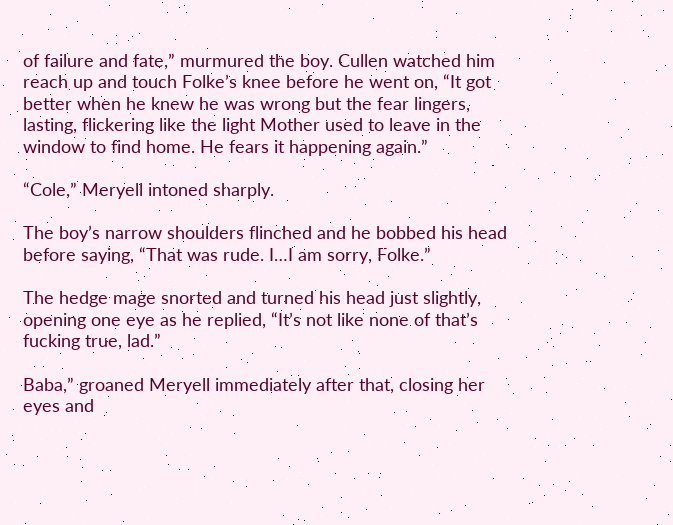of failure and fate,” murmured the boy. Cullen watched him reach up and touch Folke’s knee before he went on, “It got better when he knew he was wrong but the fear lingers, lasting, flickering like the light Mother used to leave in the window to find home. He fears it happening again.”

“Cole,” Meryell intoned sharply.

The boy’s narrow shoulders flinched and he bobbed his head before saying, “That was rude. I…I am sorry, Folke.”

The hedge mage snorted and turned his head just slightly, opening one eye as he replied, “It’s not like none of that’s fucking true, lad.”

Baba,” groaned Meryell immediately after that, closing her eyes and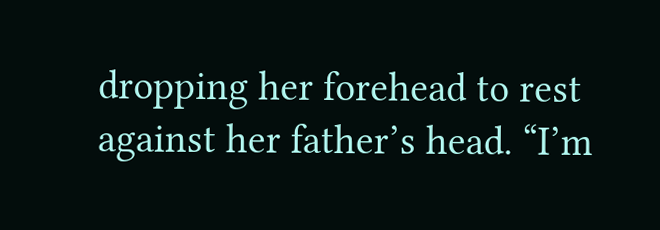dropping her forehead to rest against her father’s head. “I’m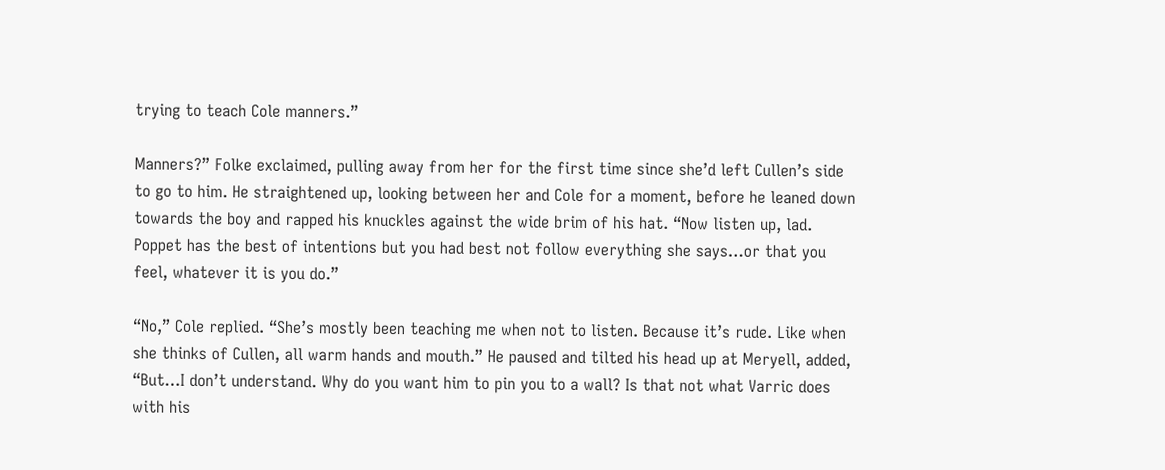trying to teach Cole manners.”

Manners?” Folke exclaimed, pulling away from her for the first time since she’d left Cullen’s side to go to him. He straightened up, looking between her and Cole for a moment, before he leaned down towards the boy and rapped his knuckles against the wide brim of his hat. “Now listen up, lad. Poppet has the best of intentions but you had best not follow everything she says…or that you feel, whatever it is you do.”

“No,” Cole replied. “She’s mostly been teaching me when not to listen. Because it’s rude. Like when she thinks of Cullen, all warm hands and mouth.” He paused and tilted his head up at Meryell, added, “But…I don’t understand. Why do you want him to pin you to a wall? Is that not what Varric does with his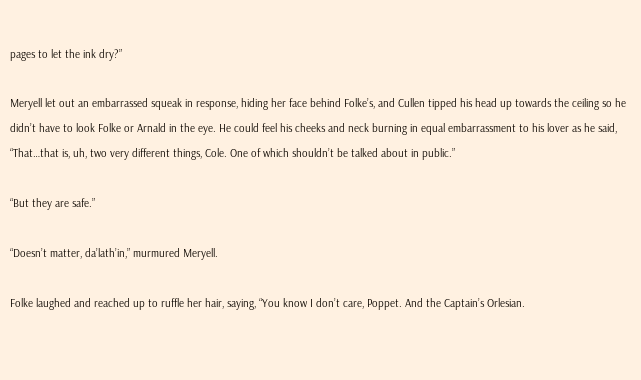pages to let the ink dry?”

Meryell let out an embarrassed squeak in response, hiding her face behind Folke’s, and Cullen tipped his head up towards the ceiling so he didn’t have to look Folke or Arnald in the eye. He could feel his cheeks and neck burning in equal embarrassment to his lover as he said, “That…that is, uh, two very different things, Cole. One of which shouldn’t be talked about in public.”

“But they are safe.”

“Doesn’t matter, da’lath’in,” murmured Meryell.

Folke laughed and reached up to ruffle her hair, saying, “You know I don’t care, Poppet. And the Captain’s Orlesian.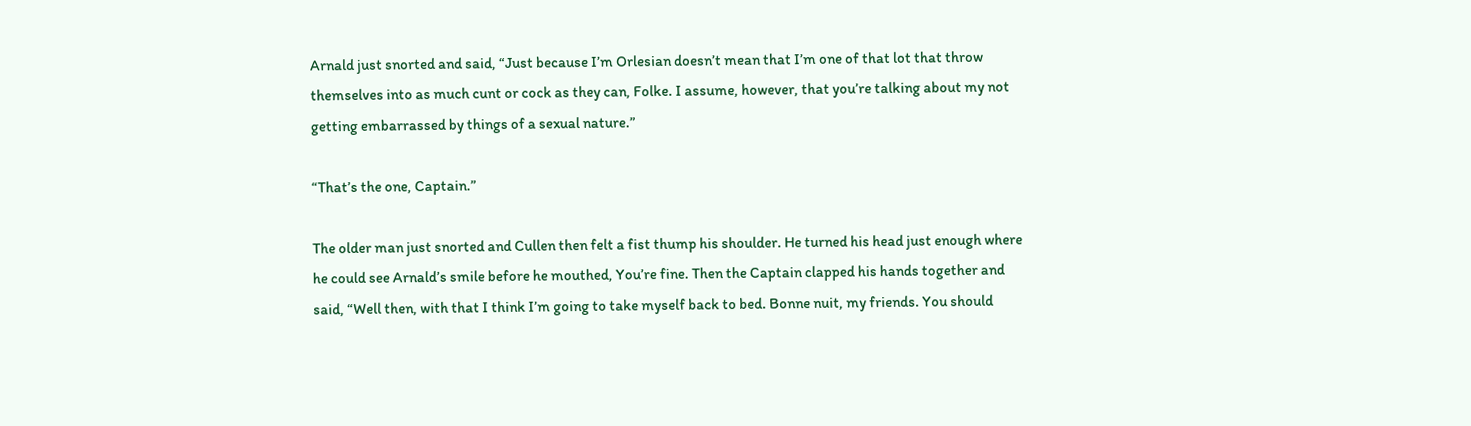Arnald just snorted and said, “Just because I’m Orlesian doesn’t mean that I’m one of that lot that throw themselves into as much cunt or cock as they can, Folke. I assume, however, that you’re talking about my not getting embarrassed by things of a sexual nature.”

“That’s the one, Captain.”

The older man just snorted and Cullen then felt a fist thump his shoulder. He turned his head just enough where he could see Arnald’s smile before he mouthed, You’re fine. Then the Captain clapped his hands together and said, “Well then, with that I think I’m going to take myself back to bed. Bonne nuit, my friends. You should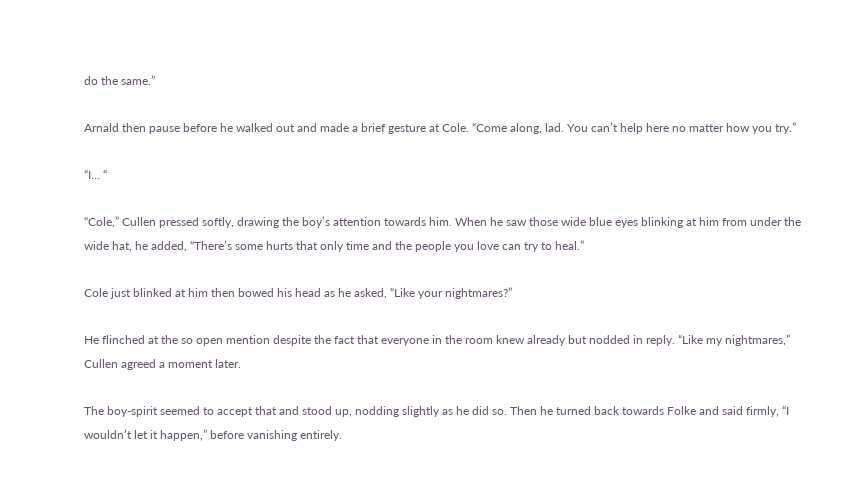do the same.”

Arnald then pause before he walked out and made a brief gesture at Cole. “Come along, lad. You can’t help here no matter how you try.”

“I… “

“Cole,” Cullen pressed softly, drawing the boy’s attention towards him. When he saw those wide blue eyes blinking at him from under the wide hat, he added, “There’s some hurts that only time and the people you love can try to heal.”

Cole just blinked at him then bowed his head as he asked, “Like your nightmares?”

He flinched at the so open mention despite the fact that everyone in the room knew already but nodded in reply. “Like my nightmares,” Cullen agreed a moment later.

The boy-spirit seemed to accept that and stood up, nodding slightly as he did so. Then he turned back towards Folke and said firmly, “I wouldn’t let it happen,” before vanishing entirely.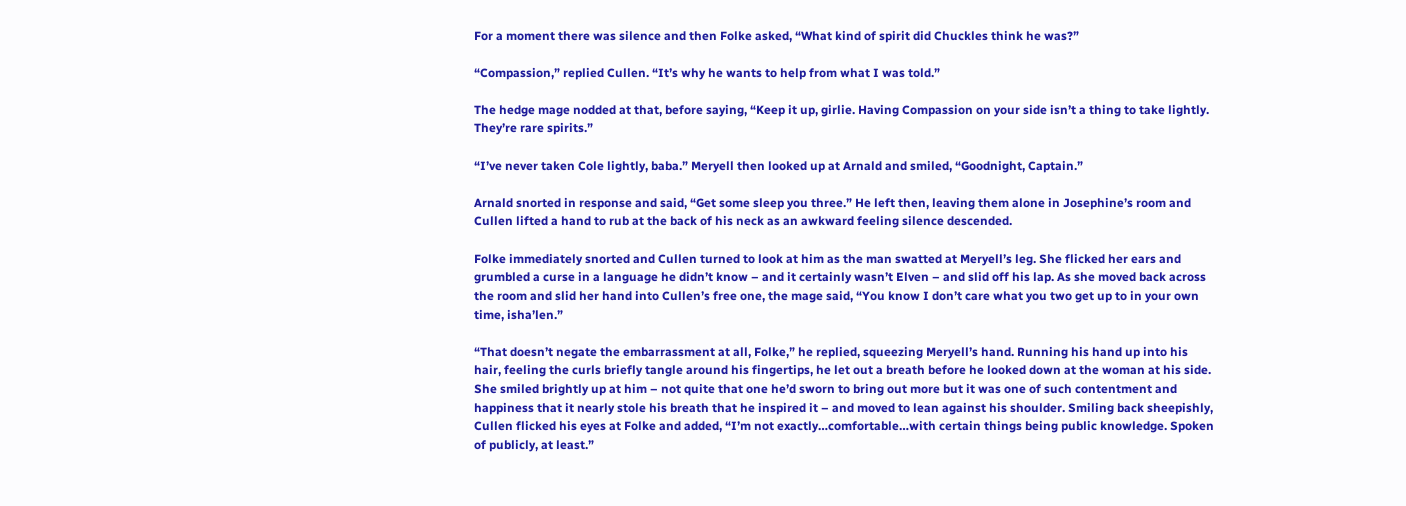For a moment there was silence and then Folke asked, “What kind of spirit did Chuckles think he was?”

“Compassion,” replied Cullen. “It’s why he wants to help from what I was told.”

The hedge mage nodded at that, before saying, “Keep it up, girlie. Having Compassion on your side isn’t a thing to take lightly. They’re rare spirits.”

“I’ve never taken Cole lightly, baba.” Meryell then looked up at Arnald and smiled, “Goodnight, Captain.”

Arnald snorted in response and said, “Get some sleep you three.” He left then, leaving them alone in Josephine’s room and Cullen lifted a hand to rub at the back of his neck as an awkward feeling silence descended.

Folke immediately snorted and Cullen turned to look at him as the man swatted at Meryell’s leg. She flicked her ears and grumbled a curse in a language he didn’t know – and it certainly wasn’t Elven – and slid off his lap. As she moved back across the room and slid her hand into Cullen’s free one, the mage said, “You know I don’t care what you two get up to in your own time, isha’len.”

“That doesn’t negate the embarrassment at all, Folke,” he replied, squeezing Meryell’s hand. Running his hand up into his hair, feeling the curls briefly tangle around his fingertips, he let out a breath before he looked down at the woman at his side. She smiled brightly up at him – not quite that one he’d sworn to bring out more but it was one of such contentment and happiness that it nearly stole his breath that he inspired it – and moved to lean against his shoulder. Smiling back sheepishly, Cullen flicked his eyes at Folke and added, “I’m not exactly…comfortable…with certain things being public knowledge. Spoken of publicly, at least.”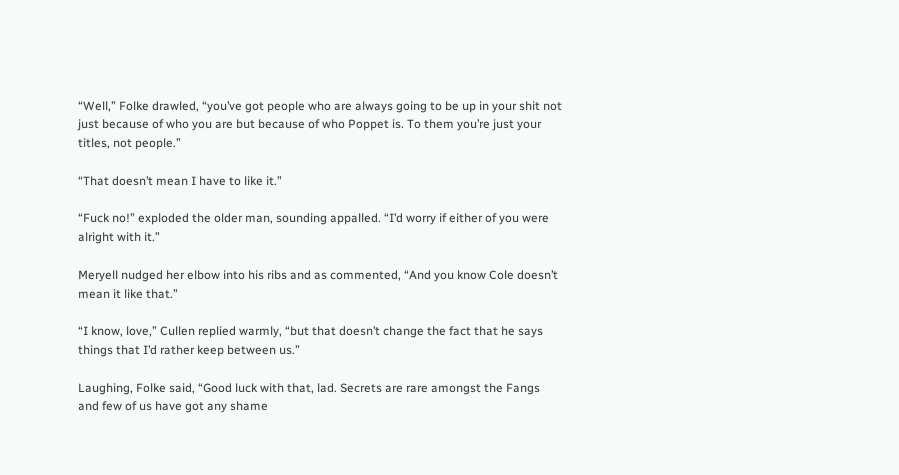“Well,” Folke drawled, “you’ve got people who are always going to be up in your shit not just because of who you are but because of who Poppet is. To them you’re just your titles, not people.”

“That doesn’t mean I have to like it.”

“Fuck no!” exploded the older man, sounding appalled. “I’d worry if either of you were alright with it.”

Meryell nudged her elbow into his ribs and as commented, “And you know Cole doesn’t mean it like that.”

“I know, love,” Cullen replied warmly, “but that doesn’t change the fact that he says things that I’d rather keep between us.”

Laughing, Folke said, “Good luck with that, lad. Secrets are rare amongst the Fangs and few of us have got any shame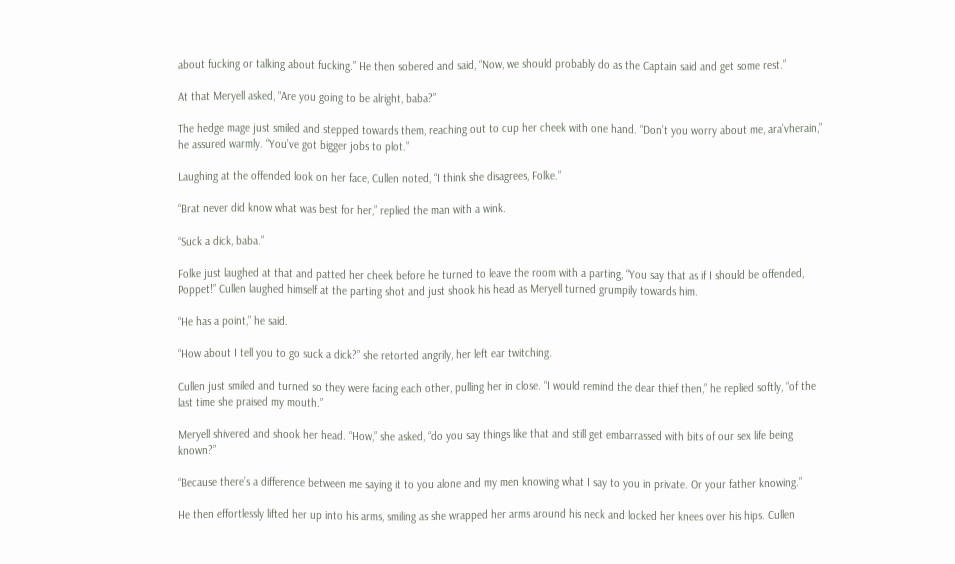about fucking or talking about fucking.” He then sobered and said, “Now, we should probably do as the Captain said and get some rest.”

At that Meryell asked, “Are you going to be alright, baba?”

The hedge mage just smiled and stepped towards them, reaching out to cup her cheek with one hand. “Don’t you worry about me, ara’vherain,” he assured warmly. “You’ve got bigger jobs to plot.”

Laughing at the offended look on her face, Cullen noted, “I think she disagrees, Folke.”

“Brat never did know what was best for her,” replied the man with a wink.

“Suck a dick, baba.”

Folke just laughed at that and patted her cheek before he turned to leave the room with a parting, “You say that as if I should be offended, Poppet!” Cullen laughed himself at the parting shot and just shook his head as Meryell turned grumpily towards him.

“He has a point,” he said.

“How about I tell you to go suck a dick?” she retorted angrily, her left ear twitching.

Cullen just smiled and turned so they were facing each other, pulling her in close. “I would remind the dear thief then,” he replied softly, “of the last time she praised my mouth.”

Meryell shivered and shook her head. “How,” she asked, “do you say things like that and still get embarrassed with bits of our sex life being known?”

“Because there’s a difference between me saying it to you alone and my men knowing what I say to you in private. Or your father knowing.”

He then effortlessly lifted her up into his arms, smiling as she wrapped her arms around his neck and locked her knees over his hips. Cullen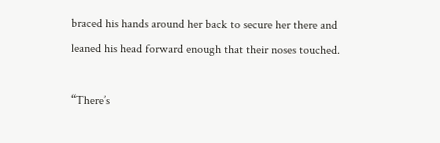braced his hands around her back to secure her there and leaned his head forward enough that their noses touched.

“There’s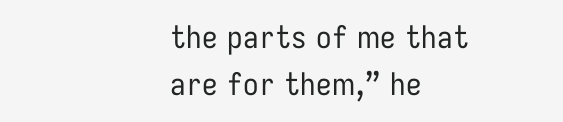the parts of me that are for them,” he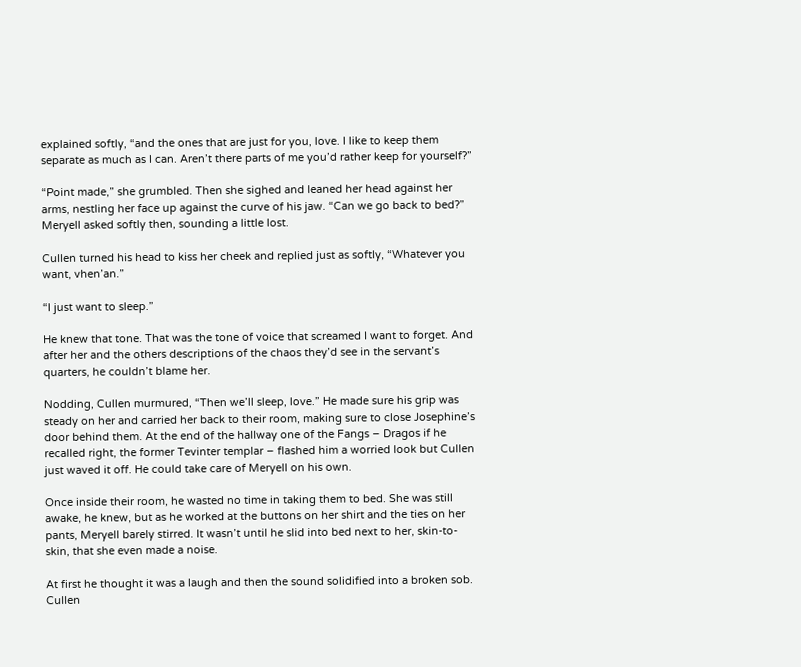explained softly, “and the ones that are just for you, love. I like to keep them separate as much as I can. Aren’t there parts of me you’d rather keep for yourself?”

“Point made,” she grumbled. Then she sighed and leaned her head against her arms, nestling her face up against the curve of his jaw. “Can we go back to bed?” Meryell asked softly then, sounding a little lost.

Cullen turned his head to kiss her cheek and replied just as softly, “Whatever you want, vhen’an.”

“I just want to sleep.”

He knew that tone. That was the tone of voice that screamed I want to forget. And after her and the others descriptions of the chaos they’d see in the servant’s quarters, he couldn’t blame her.

Nodding, Cullen murmured, “Then we’ll sleep, love.” He made sure his grip was steady on her and carried her back to their room, making sure to close Josephine’s door behind them. At the end of the hallway one of the Fangs – Dragos if he recalled right, the former Tevinter templar – flashed him a worried look but Cullen just waved it off. He could take care of Meryell on his own.

Once inside their room, he wasted no time in taking them to bed. She was still awake, he knew, but as he worked at the buttons on her shirt and the ties on her pants, Meryell barely stirred. It wasn’t until he slid into bed next to her, skin-to-skin, that she even made a noise.

At first he thought it was a laugh and then the sound solidified into a broken sob. Cullen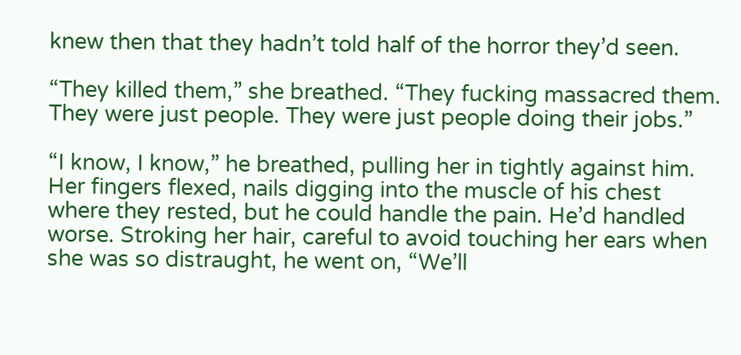knew then that they hadn’t told half of the horror they’d seen.

“They killed them,” she breathed. “They fucking massacred them. They were just people. They were just people doing their jobs.”

“I know, I know,” he breathed, pulling her in tightly against him. Her fingers flexed, nails digging into the muscle of his chest where they rested, but he could handle the pain. He’d handled worse. Stroking her hair, careful to avoid touching her ears when she was so distraught, he went on, “We’ll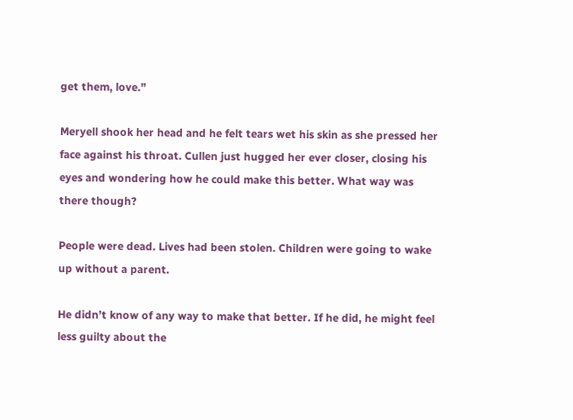get them, love.”

Meryell shook her head and he felt tears wet his skin as she pressed her face against his throat. Cullen just hugged her ever closer, closing his eyes and wondering how he could make this better. What way was there though?

People were dead. Lives had been stolen. Children were going to wake up without a parent.

He didn’t know of any way to make that better. If he did, he might feel less guilty about the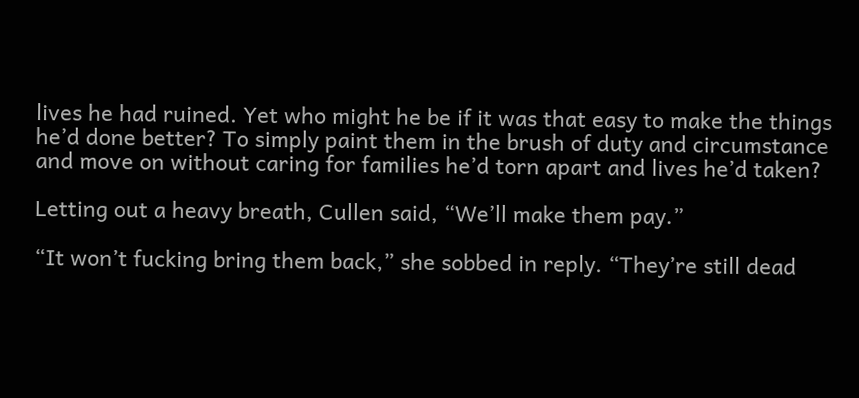lives he had ruined. Yet who might he be if it was that easy to make the things he’d done better? To simply paint them in the brush of duty and circumstance and move on without caring for families he’d torn apart and lives he’d taken?

Letting out a heavy breath, Cullen said, “We’ll make them pay.”

“It won’t fucking bring them back,” she sobbed in reply. “They’re still dead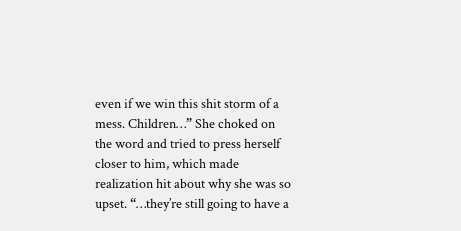even if we win this shit storm of a mess. Children…” She choked on the word and tried to press herself closer to him, which made realization hit about why she was so upset. “…they’re still going to have a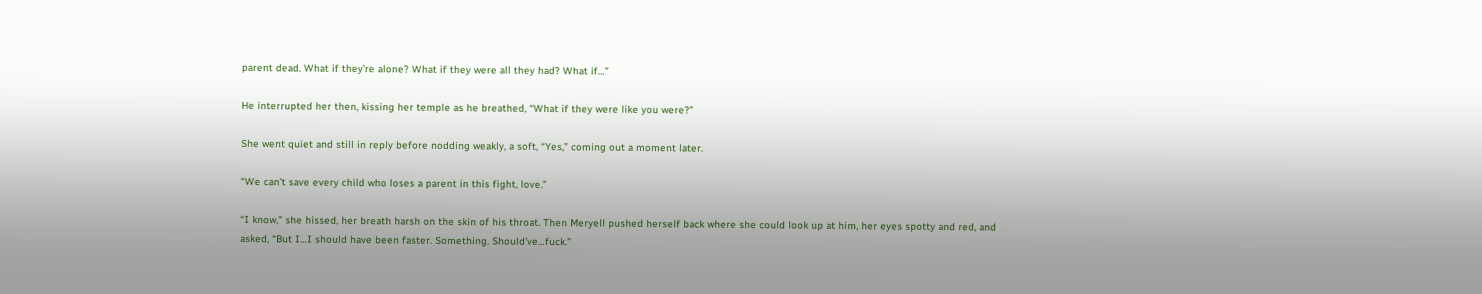parent dead. What if they’re alone? What if they were all they had? What if…”

He interrupted her then, kissing her temple as he breathed, “What if they were like you were?”

She went quiet and still in reply before nodding weakly, a soft, “Yes,” coming out a moment later.

“We can’t save every child who loses a parent in this fight, love.”

“I know,” she hissed, her breath harsh on the skin of his throat. Then Meryell pushed herself back where she could look up at him, her eyes spotty and red, and asked, “But I…I should have been faster. Something. Should’ve…fuck.”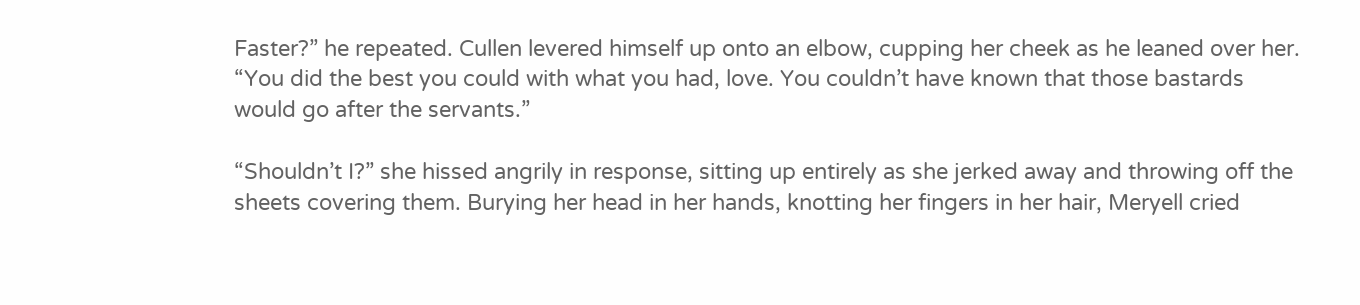Faster?” he repeated. Cullen levered himself up onto an elbow, cupping her cheek as he leaned over her. “You did the best you could with what you had, love. You couldn’t have known that those bastards would go after the servants.”

“Shouldn’t I?” she hissed angrily in response, sitting up entirely as she jerked away and throwing off the sheets covering them. Burying her head in her hands, knotting her fingers in her hair, Meryell cried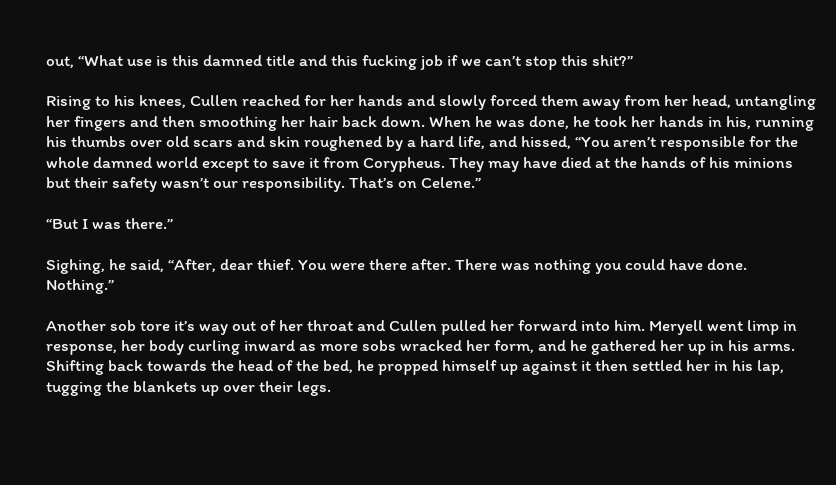out, “What use is this damned title and this fucking job if we can’t stop this shit?”

Rising to his knees, Cullen reached for her hands and slowly forced them away from her head, untangling her fingers and then smoothing her hair back down. When he was done, he took her hands in his, running his thumbs over old scars and skin roughened by a hard life, and hissed, “You aren’t responsible for the whole damned world except to save it from Corypheus. They may have died at the hands of his minions but their safety wasn’t our responsibility. That’s on Celene.”

“But I was there.”

Sighing, he said, “After, dear thief. You were there after. There was nothing you could have done. Nothing.”

Another sob tore it’s way out of her throat and Cullen pulled her forward into him. Meryell went limp in response, her body curling inward as more sobs wracked her form, and he gathered her up in his arms. Shifting back towards the head of the bed, he propped himself up against it then settled her in his lap, tugging the blankets up over their legs.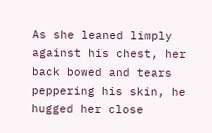As she leaned limply against his chest, her back bowed and tears peppering his skin, he hugged her close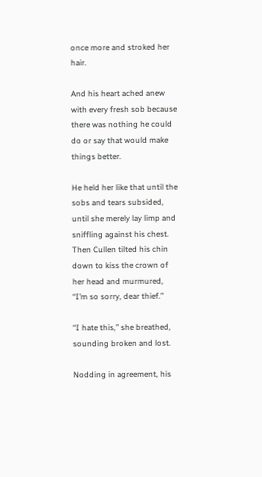once more and stroked her hair.

And his heart ached anew with every fresh sob because there was nothing he could do or say that would make things better.

He held her like that until the sobs and tears subsided, until she merely lay limp and sniffling against his chest. Then Cullen tilted his chin down to kiss the crown of her head and murmured, “I’m so sorry, dear thief.”

“I hate this,” she breathed, sounding broken and lost.

Nodding in agreement, his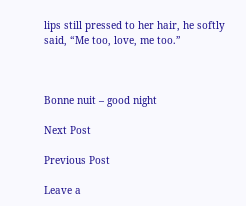lips still pressed to her hair, he softly said, “Me too, love, me too.”



Bonne nuit – good night

Next Post

Previous Post

Leave a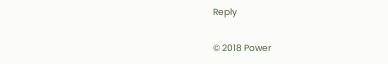Reply

© 2018 Power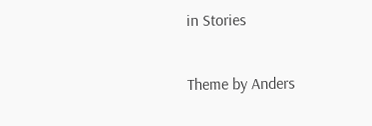in Stories

Theme by Anders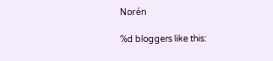Norén

%d bloggers like this: